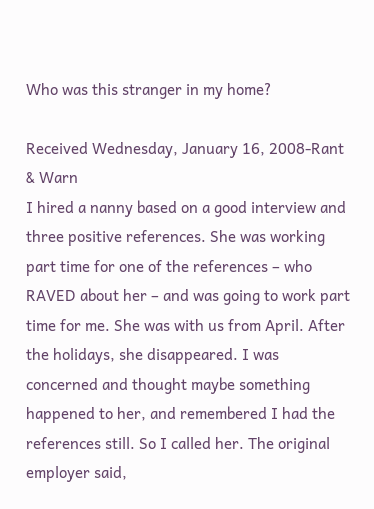Who was this stranger in my home?

Received Wednesday, January 16, 2008-Rant & Warn
I hired a nanny based on a good interview and three positive references. She was working part time for one of the references – who RAVED about her – and was going to work part time for me. She was with us from April. After the holidays, she disappeared. I was concerned and thought maybe something happened to her, and remembered I had the references still. So I called her. The original employer said,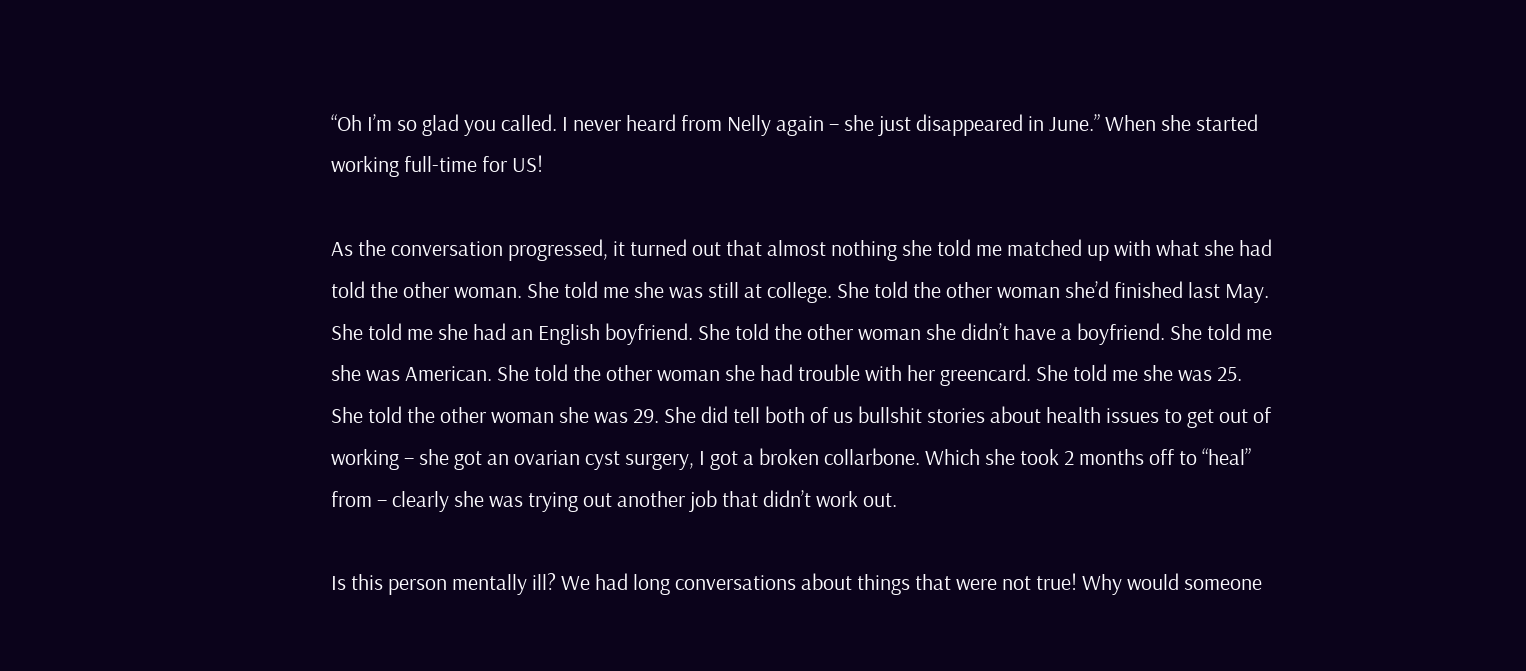“Oh I’m so glad you called. I never heard from Nelly again – she just disappeared in June.” When she started working full-time for US!

As the conversation progressed, it turned out that almost nothing she told me matched up with what she had told the other woman. She told me she was still at college. She told the other woman she’d finished last May. She told me she had an English boyfriend. She told the other woman she didn’t have a boyfriend. She told me she was American. She told the other woman she had trouble with her greencard. She told me she was 25. She told the other woman she was 29. She did tell both of us bullshit stories about health issues to get out of working – she got an ovarian cyst surgery, I got a broken collarbone. Which she took 2 months off to “heal” from – clearly she was trying out another job that didn’t work out.

Is this person mentally ill? We had long conversations about things that were not true! Why would someone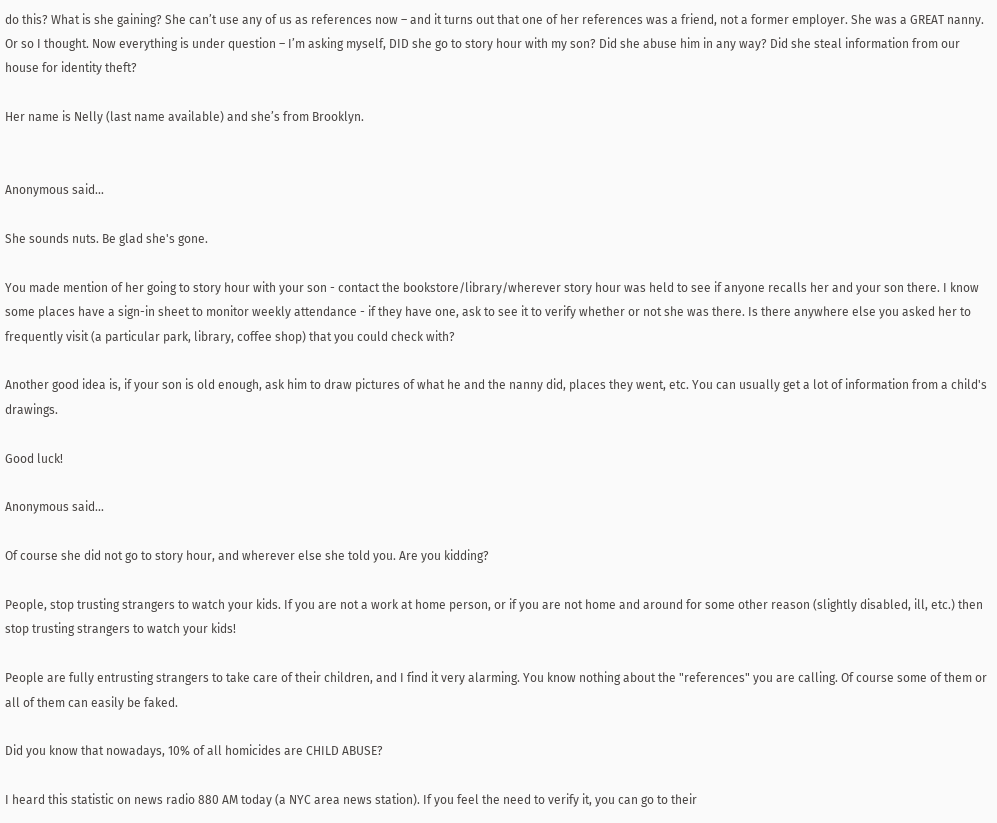do this? What is she gaining? She can’t use any of us as references now – and it turns out that one of her references was a friend, not a former employer. She was a GREAT nanny. Or so I thought. Now everything is under question – I’m asking myself, DID she go to story hour with my son? Did she abuse him in any way? Did she steal information from our house for identity theft?

Her name is Nelly (last name available) and she’s from Brooklyn.


Anonymous said...

She sounds nuts. Be glad she's gone.

You made mention of her going to story hour with your son - contact the bookstore/library/wherever story hour was held to see if anyone recalls her and your son there. I know some places have a sign-in sheet to monitor weekly attendance - if they have one, ask to see it to verify whether or not she was there. Is there anywhere else you asked her to frequently visit (a particular park, library, coffee shop) that you could check with?

Another good idea is, if your son is old enough, ask him to draw pictures of what he and the nanny did, places they went, etc. You can usually get a lot of information from a child's drawings.

Good luck!

Anonymous said...

Of course she did not go to story hour, and wherever else she told you. Are you kidding?

People, stop trusting strangers to watch your kids. If you are not a work at home person, or if you are not home and around for some other reason (slightly disabled, ill, etc.) then stop trusting strangers to watch your kids!

People are fully entrusting strangers to take care of their children, and I find it very alarming. You know nothing about the "references" you are calling. Of course some of them or all of them can easily be faked.

Did you know that nowadays, 10% of all homicides are CHILD ABUSE?

I heard this statistic on news radio 880 AM today (a NYC area news station). If you feel the need to verify it, you can go to their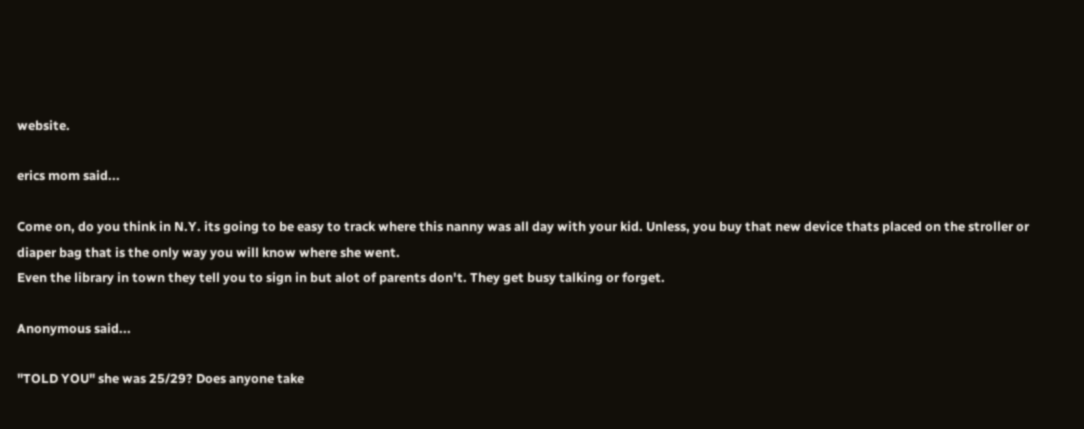website.

erics mom said...

Come on, do you think in N.Y. its going to be easy to track where this nanny was all day with your kid. Unless, you buy that new device thats placed on the stroller or diaper bag that is the only way you will know where she went.
Even the library in town they tell you to sign in but alot of parents don't. They get busy talking or forget.

Anonymous said...

"TOLD YOU" she was 25/29? Does anyone take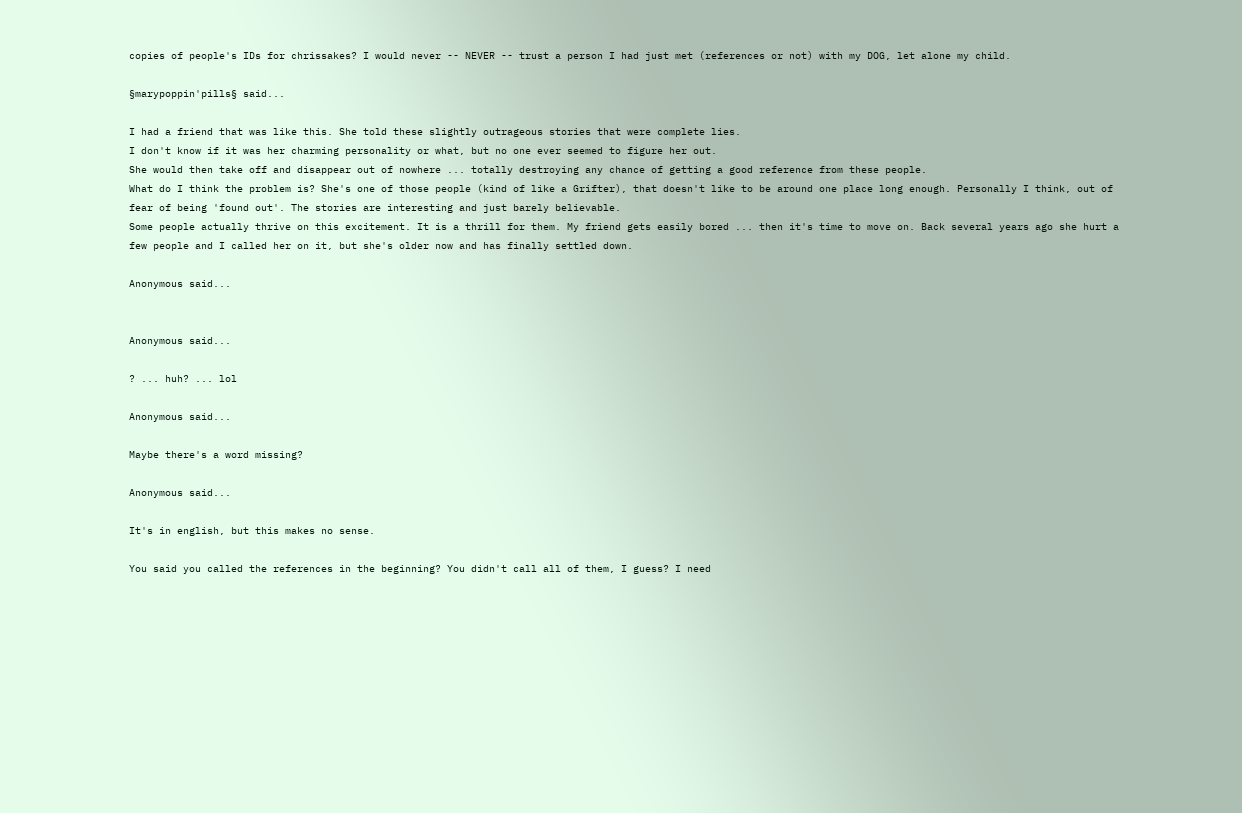copies of people's IDs for chrissakes? I would never -- NEVER -- trust a person I had just met (references or not) with my DOG, let alone my child.

§marypoppin'pills§ said...

I had a friend that was like this. She told these slightly outrageous stories that were complete lies.
I don't know if it was her charming personality or what, but no one ever seemed to figure her out.
She would then take off and disappear out of nowhere ... totally destroying any chance of getting a good reference from these people.
What do I think the problem is? She's one of those people (kind of like a Grifter), that doesn't like to be around one place long enough. Personally I think, out of fear of being 'found out'. The stories are interesting and just barely believable.
Some people actually thrive on this excitement. It is a thrill for them. My friend gets easily bored ... then it's time to move on. Back several years ago she hurt a few people and I called her on it, but she's older now and has finally settled down.

Anonymous said...


Anonymous said...

? ... huh? ... lol

Anonymous said...

Maybe there's a word missing?

Anonymous said...

It's in english, but this makes no sense.

You said you called the references in the beginning? You didn't call all of them, I guess? I need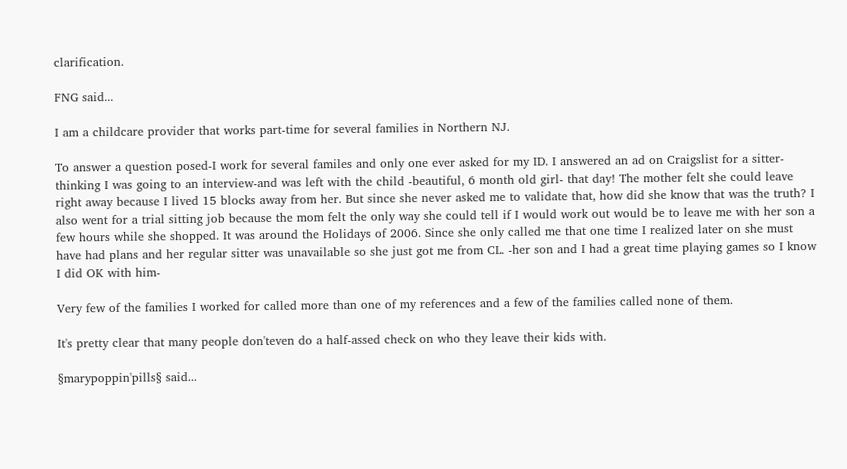clarification.

FNG said...

I am a childcare provider that works part-time for several families in Northern NJ.

To answer a question posed-I work for several familes and only one ever asked for my ID. I answered an ad on Craigslist for a sitter- thinking I was going to an interview-and was left with the child -beautiful, 6 month old girl- that day! The mother felt she could leave right away because I lived 15 blocks away from her. But since she never asked me to validate that, how did she know that was the truth? I also went for a trial sitting job because the mom felt the only way she could tell if I would work out would be to leave me with her son a few hours while she shopped. It was around the Holidays of 2006. Since she only called me that one time I realized later on she must have had plans and her regular sitter was unavailable so she just got me from CL. -her son and I had a great time playing games so I know I did OK with him-

Very few of the families I worked for called more than one of my references and a few of the families called none of them.

It's pretty clear that many people don'teven do a half-assed check on who they leave their kids with.

§marypoppin'pills§ said...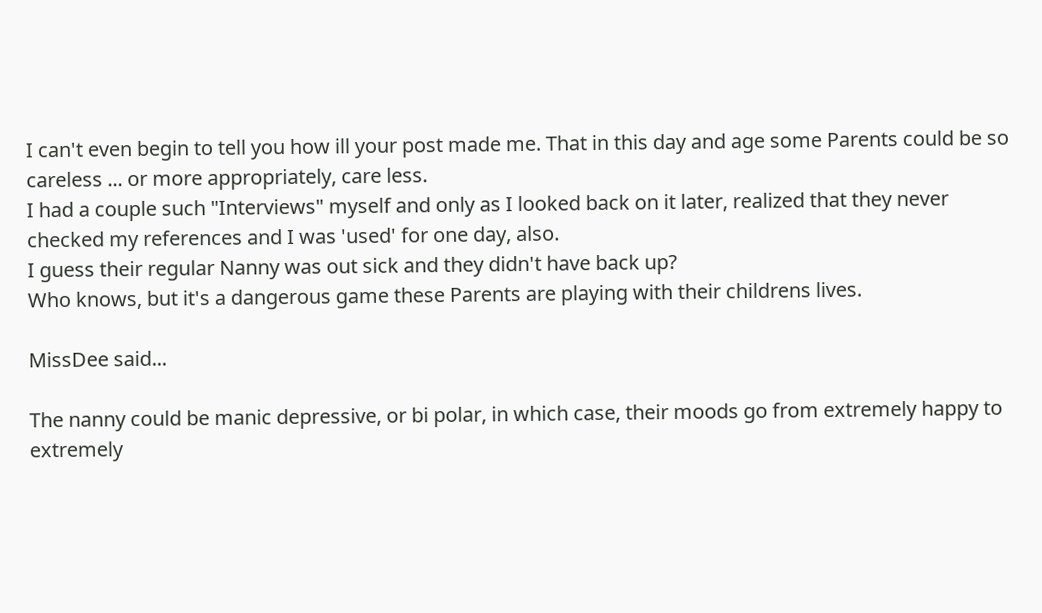I can't even begin to tell you how ill your post made me. That in this day and age some Parents could be so careless ... or more appropriately, care less.
I had a couple such "Interviews" myself and only as I looked back on it later, realized that they never checked my references and I was 'used' for one day, also.
I guess their regular Nanny was out sick and they didn't have back up?
Who knows, but it's a dangerous game these Parents are playing with their childrens lives.

MissDee said...

The nanny could be manic depressive, or bi polar, in which case, their moods go from extremely happy to extremely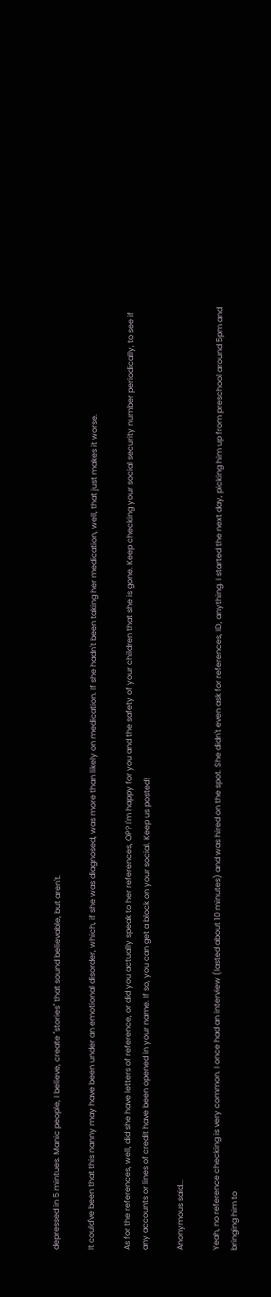depressed in 5 mintues. Manic people, I believe, create "stories" that sound believable, but aren't.

It could've been that this nanny may have been under an emotional disorder, which, if she was diagnosed, was more than likely on medication. If she hadn't been taking her medication, well, that just makes it worse.

As for the references, well, did she have letters of reference, or did you actually speak to her references, OP? I'm happy for you and the safety of your children that she is gone. Keep checking your social security number periodically, to see if any accounts or lines of credit have been opened in your name. If so, you can get a block on your social. Keep us posted!

Anonymous said...

Yeah, no reference checking is very common. I once had an interview (lasted about 10 minutes) and was hired on the spot. She didn't even ask for references, ID, anything. I started the next day, picking him up from preschool around 5pm and bringing him to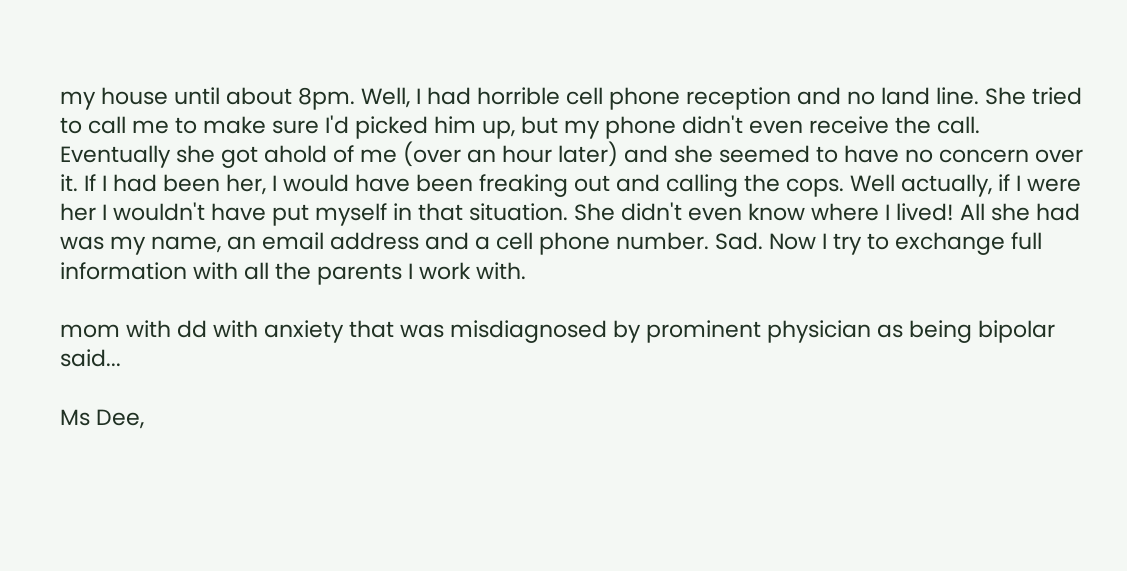my house until about 8pm. Well, I had horrible cell phone reception and no land line. She tried to call me to make sure I'd picked him up, but my phone didn't even receive the call. Eventually she got ahold of me (over an hour later) and she seemed to have no concern over it. If I had been her, I would have been freaking out and calling the cops. Well actually, if I were her I wouldn't have put myself in that situation. She didn't even know where I lived! All she had was my name, an email address and a cell phone number. Sad. Now I try to exchange full information with all the parents I work with.

mom with dd with anxiety that was misdiagnosed by prominent physician as being bipolar said...

Ms Dee,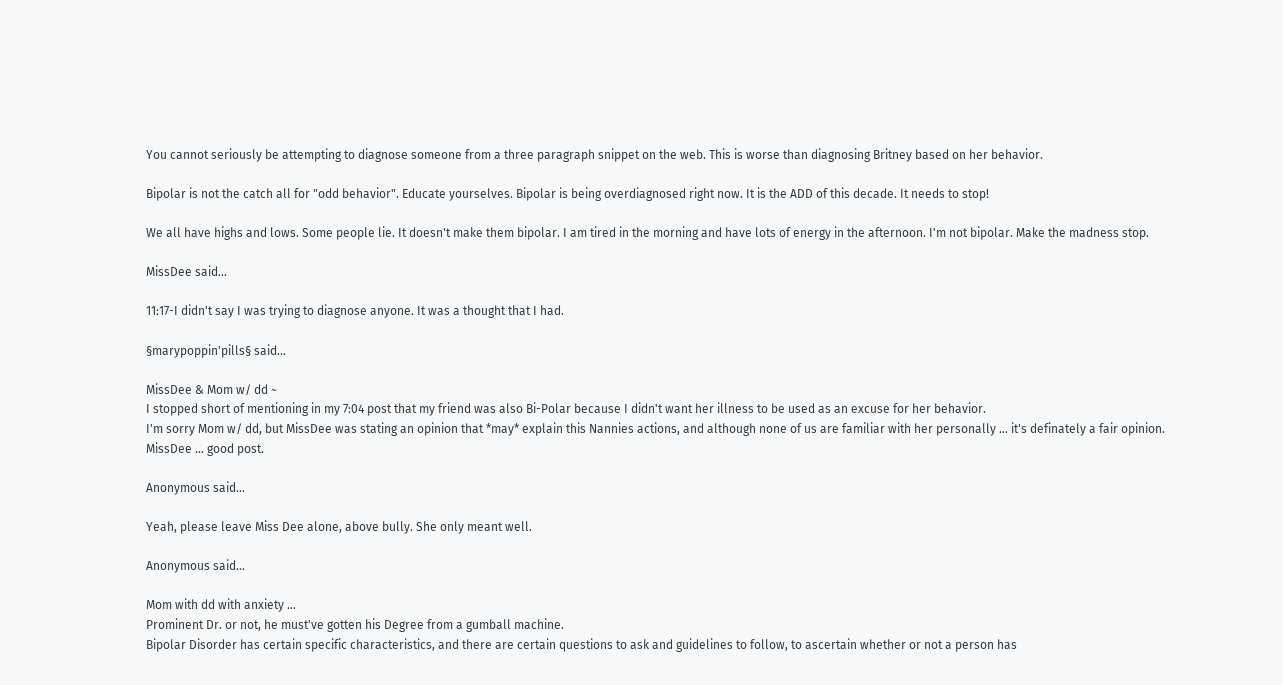You cannot seriously be attempting to diagnose someone from a three paragraph snippet on the web. This is worse than diagnosing Britney based on her behavior.

Bipolar is not the catch all for "odd behavior". Educate yourselves. Bipolar is being overdiagnosed right now. It is the ADD of this decade. It needs to stop!

We all have highs and lows. Some people lie. It doesn't make them bipolar. I am tired in the morning and have lots of energy in the afternoon. I'm not bipolar. Make the madness stop.

MissDee said...

11:17-I didn't say I was trying to diagnose anyone. It was a thought that I had.

§marypoppin'pills§ said...

MissDee & Mom w/ dd ~
I stopped short of mentioning in my 7:04 post that my friend was also Bi-Polar because I didn't want her illness to be used as an excuse for her behavior.
I'm sorry Mom w/ dd, but MissDee was stating an opinion that *may* explain this Nannies actions, and although none of us are familiar with her personally ... it's definately a fair opinion.
MissDee ... good post.

Anonymous said...

Yeah, please leave Miss Dee alone, above bully. She only meant well.

Anonymous said...

Mom with dd with anxiety ...
Prominent Dr. or not, he must've gotten his Degree from a gumball machine.
Bipolar Disorder has certain specific characteristics, and there are certain questions to ask and guidelines to follow, to ascertain whether or not a person has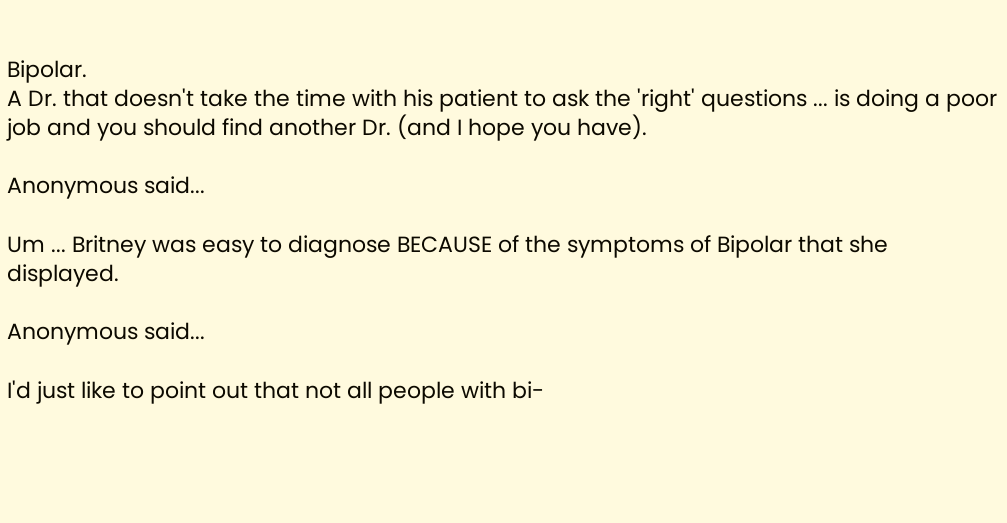Bipolar.
A Dr. that doesn't take the time with his patient to ask the 'right' questions ... is doing a poor job and you should find another Dr. (and I hope you have).

Anonymous said...

Um ... Britney was easy to diagnose BECAUSE of the symptoms of Bipolar that she displayed.

Anonymous said...

I'd just like to point out that not all people with bi-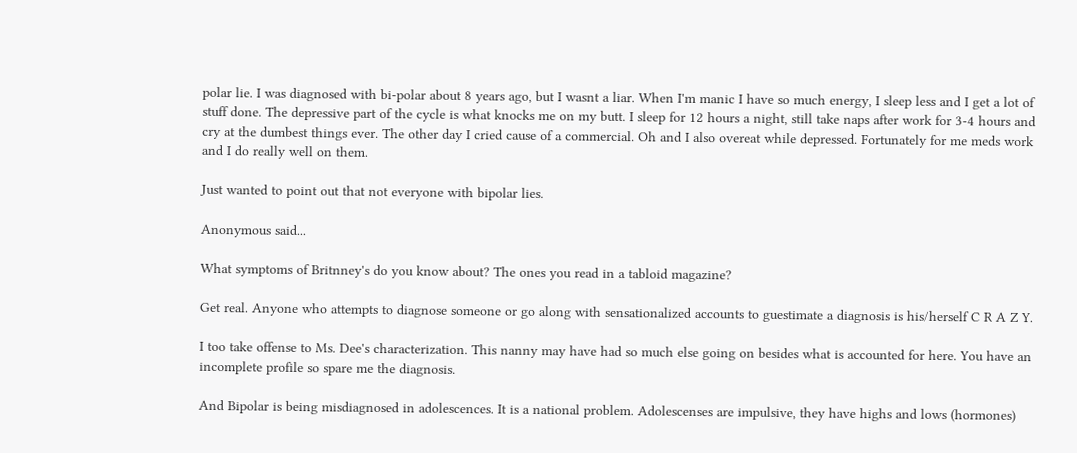polar lie. I was diagnosed with bi-polar about 8 years ago, but I wasnt a liar. When I'm manic I have so much energy, I sleep less and I get a lot of stuff done. The depressive part of the cycle is what knocks me on my butt. I sleep for 12 hours a night, still take naps after work for 3-4 hours and cry at the dumbest things ever. The other day I cried cause of a commercial. Oh and I also overeat while depressed. Fortunately for me meds work and I do really well on them.

Just wanted to point out that not everyone with bipolar lies.

Anonymous said...

What symptoms of Britnney's do you know about? The ones you read in a tabloid magazine?

Get real. Anyone who attempts to diagnose someone or go along with sensationalized accounts to guestimate a diagnosis is his/herself C R A Z Y.

I too take offense to Ms. Dee's characterization. This nanny may have had so much else going on besides what is accounted for here. You have an incomplete profile so spare me the diagnosis.

And Bipolar is being misdiagnosed in adolescences. It is a national problem. Adolescenses are impulsive, they have highs and lows (hormones)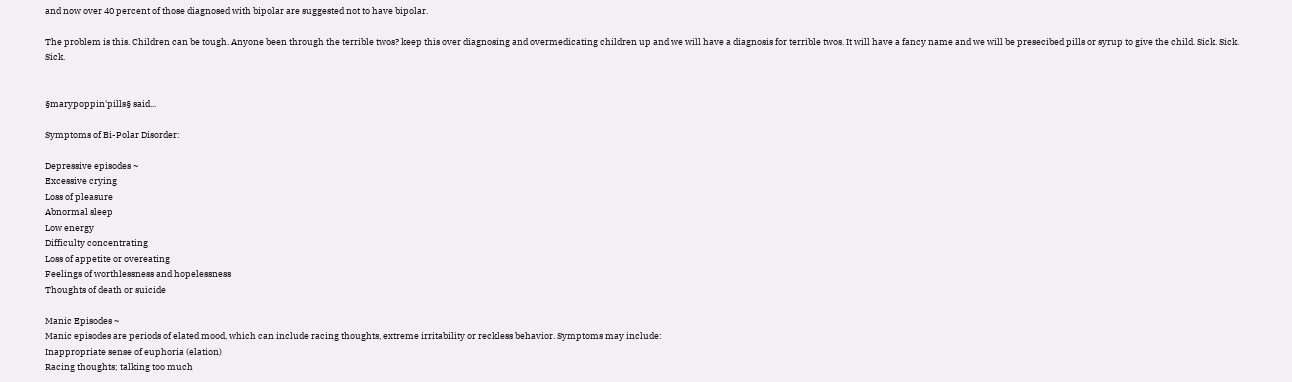and now over 40 percent of those diagnosed with bipolar are suggested not to have bipolar.

The problem is this. Children can be tough. Anyone been through the terrible twos? keep this over diagnosing and overmedicating children up and we will have a diagnosis for terrible twos. It will have a fancy name and we will be presecibed pills or syrup to give the child. Sick. Sick. Sick.


§marypoppin'pills§ said...

Symptoms of Bi-Polar Disorder:

Depressive episodes ~
Excessive crying
Loss of pleasure
Abnormal sleep
Low energy
Difficulty concentrating
Loss of appetite or overeating
Feelings of worthlessness and hopelessness
Thoughts of death or suicide

Manic Episodes ~
Manic episodes are periods of elated mood, which can include racing thoughts, extreme irritability or reckless behavior. Symptoms may include:
Inappropriate sense of euphoria (elation)
Racing thoughts; talking too much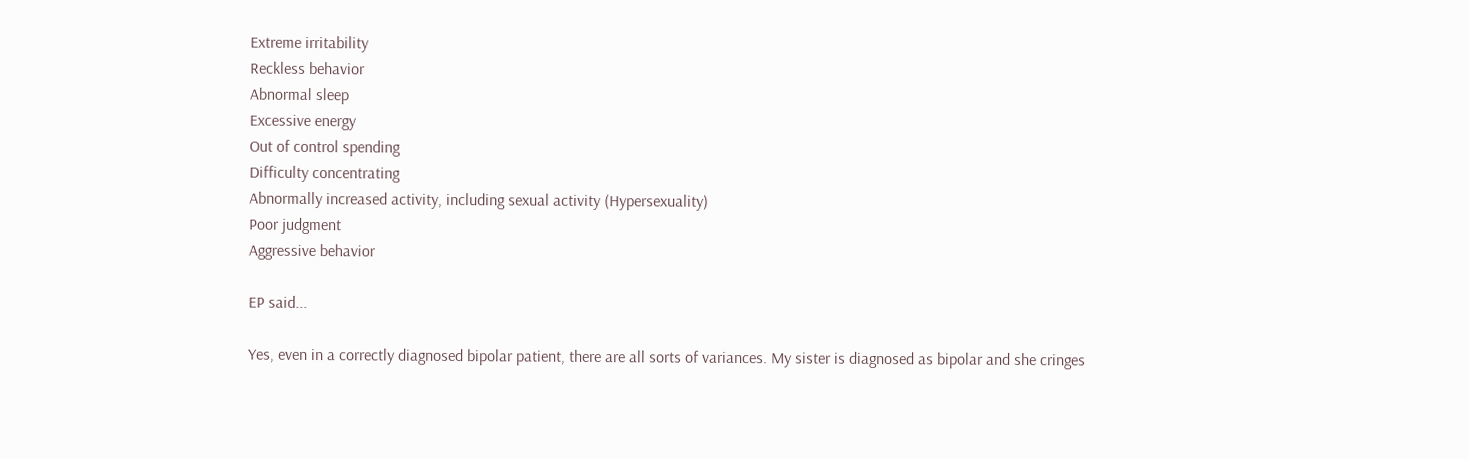Extreme irritability
Reckless behavior
Abnormal sleep
Excessive energy
Out of control spending
Difficulty concentrating
Abnormally increased activity, including sexual activity (Hypersexuality)
Poor judgment
Aggressive behavior

EP said...

Yes, even in a correctly diagnosed bipolar patient, there are all sorts of variances. My sister is diagnosed as bipolar and she cringes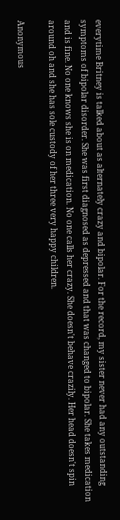everytime Britney is talked about as alternately crazy and bipolar. For the record, my sister never had any outstanding symptoms of bipolar disorder. She was first diagnosed as depressed and that was changed to bipolar. She takes medication and is fine. No one knows she is on medication. No one calls her crazy. She doesn't behave crazily. Her head doesn't spin around oh and she has sole custody of her three very happy children.

Anonymous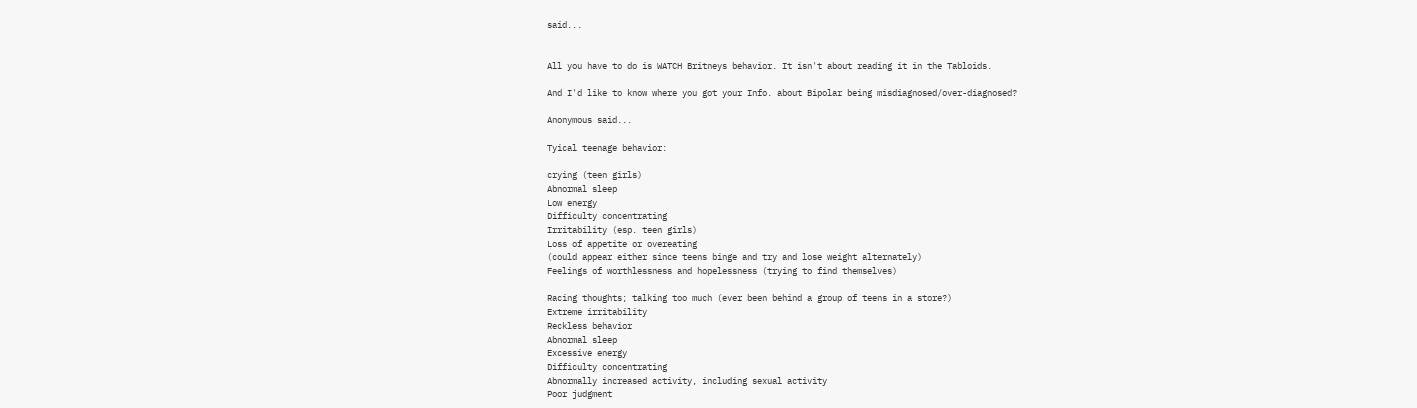said...


All you have to do is WATCH Britneys behavior. It isn't about reading it in the Tabloids.

And I'd like to know where you got your Info. about Bipolar being misdiagnosed/over-diagnosed?

Anonymous said...

Tyical teenage behavior:

crying (teen girls)
Abnormal sleep
Low energy
Difficulty concentrating
Irritability (esp. teen girls)
Loss of appetite or overeating
(could appear either since teens binge and try and lose weight alternately)
Feelings of worthlessness and hopelessness (trying to find themselves)

Racing thoughts; talking too much (ever been behind a group of teens in a store?)
Extreme irritability
Reckless behavior
Abnormal sleep
Excessive energy
Difficulty concentrating
Abnormally increased activity, including sexual activity
Poor judgment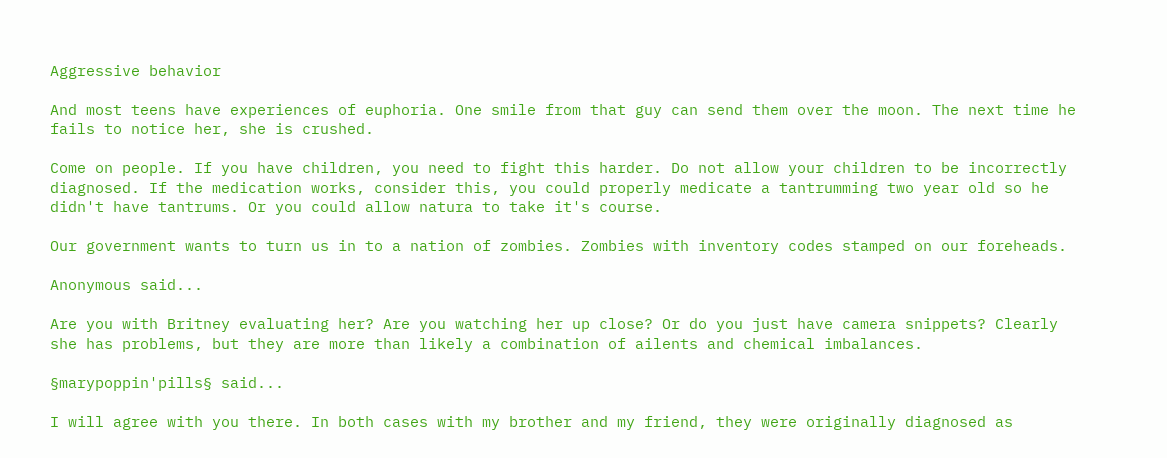Aggressive behavior

And most teens have experiences of euphoria. One smile from that guy can send them over the moon. The next time he fails to notice her, she is crushed.

Come on people. If you have children, you need to fight this harder. Do not allow your children to be incorrectly diagnosed. If the medication works, consider this, you could properly medicate a tantrumming two year old so he didn't have tantrums. Or you could allow natura to take it's course.

Our government wants to turn us in to a nation of zombies. Zombies with inventory codes stamped on our foreheads.

Anonymous said...

Are you with Britney evaluating her? Are you watching her up close? Or do you just have camera snippets? Clearly she has problems, but they are more than likely a combination of ailents and chemical imbalances.

§marypoppin'pills§ said...

I will agree with you there. In both cases with my brother and my friend, they were originally diagnosed as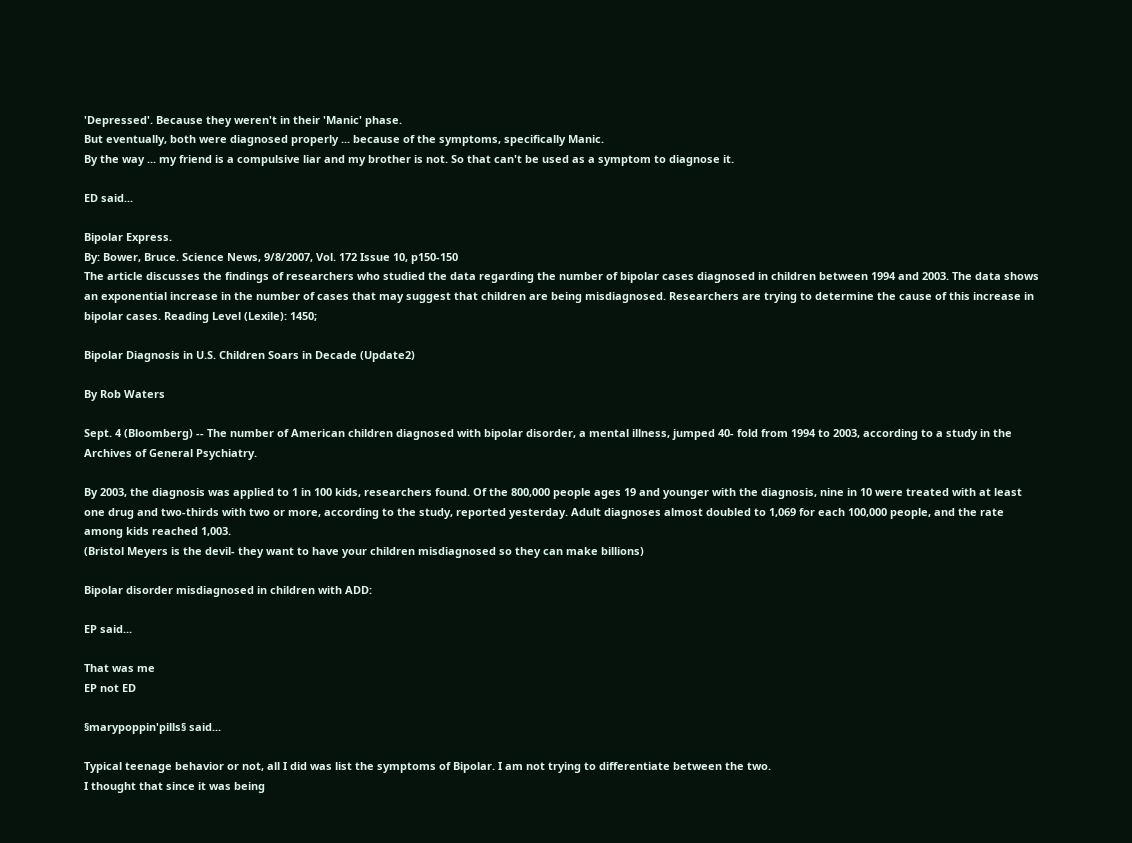'Depressed'. Because they weren't in their 'Manic' phase.
But eventually, both were diagnosed properly ... because of the symptoms, specifically Manic.
By the way ... my friend is a compulsive liar and my brother is not. So that can't be used as a symptom to diagnose it.

ED said...

Bipolar Express.
By: Bower, Bruce. Science News, 9/8/2007, Vol. 172 Issue 10, p150-150
The article discusses the findings of researchers who studied the data regarding the number of bipolar cases diagnosed in children between 1994 and 2003. The data shows an exponential increase in the number of cases that may suggest that children are being misdiagnosed. Researchers are trying to determine the cause of this increase in bipolar cases. Reading Level (Lexile): 1450;

Bipolar Diagnosis in U.S. Children Soars in Decade (Update2)

By Rob Waters

Sept. 4 (Bloomberg) -- The number of American children diagnosed with bipolar disorder, a mental illness, jumped 40- fold from 1994 to 2003, according to a study in the Archives of General Psychiatry.

By 2003, the diagnosis was applied to 1 in 100 kids, researchers found. Of the 800,000 people ages 19 and younger with the diagnosis, nine in 10 were treated with at least one drug and two-thirds with two or more, according to the study, reported yesterday. Adult diagnoses almost doubled to 1,069 for each 100,000 people, and the rate among kids reached 1,003.
(Bristol Meyers is the devil- they want to have your children misdiagnosed so they can make billions)

Bipolar disorder misdiagnosed in children with ADD:

EP said...

That was me
EP not ED

§marypoppin'pills§ said...

Typical teenage behavior or not, all I did was list the symptoms of Bipolar. I am not trying to differentiate between the two.
I thought that since it was being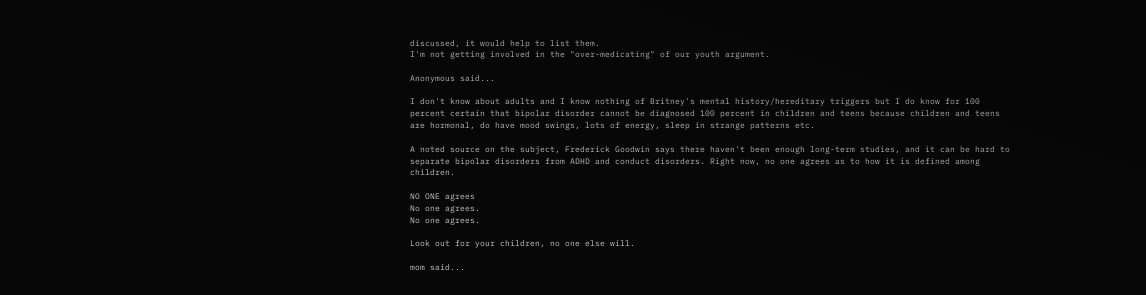discussed, it would help to list them.
I'm not getting involved in the "over-medicating" of our youth argument.

Anonymous said...

I don't know about adults and I know nothing of Britney's mental history/hereditary triggers but I do know for 100 percent certain that bipolar disorder cannot be diagnosed 100 percent in children and teens because children and teens are hormonal, do have mood swings, lots of energy, sleep in strange patterns etc.

A noted source on the subject, Frederick Goodwin says there haven't been enough long-term studies, and it can be hard to separate bipolar disorders from ADHD and conduct disorders. Right now, no one agrees as to how it is defined among children.

NO ONE agrees
No one agrees.
No one agrees.

Look out for your children, no one else will.

mom said...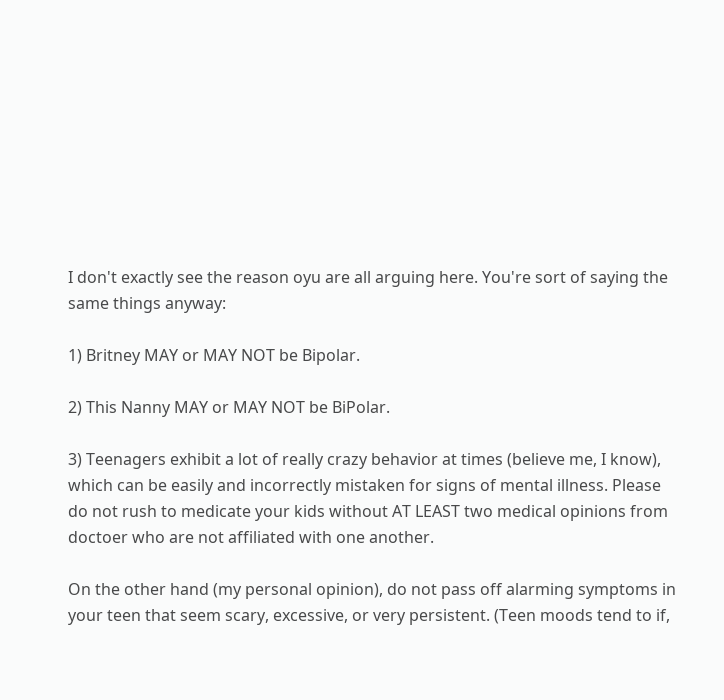I don't exactly see the reason oyu are all arguing here. You're sort of saying the same things anyway:

1) Britney MAY or MAY NOT be Bipolar.

2) This Nanny MAY or MAY NOT be BiPolar.

3) Teenagers exhibit a lot of really crazy behavior at times (believe me, I know), which can be easily and incorrectly mistaken for signs of mental illness. Please do not rush to medicate your kids without AT LEAST two medical opinions from doctoer who are not affiliated with one another.

On the other hand (my personal opinion), do not pass off alarming symptoms in your teen that seem scary, excessive, or very persistent. (Teen moods tend to if,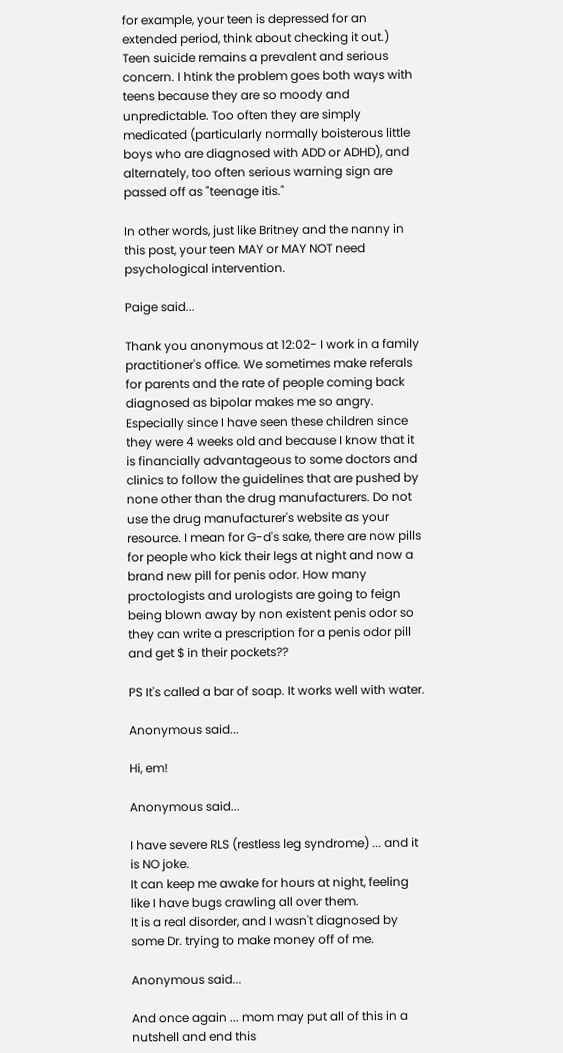for example, your teen is depressed for an extended period, think about checking it out.) Teen suicide remains a prevalent and serious concern. I htink the problem goes both ways with teens because they are so moody and unpredictable. Too often they are simply medicated (particularly normally boisterous little boys who are diagnosed with ADD or ADHD), and alternately, too often serious warning sign are passed off as "teenage itis."

In other words, just like Britney and the nanny in this post, your teen MAY or MAY NOT need psychological intervention.

Paige said...

Thank you anonymous at 12:02- I work in a family practitioner's office. We sometimes make referals for parents and the rate of people coming back diagnosed as bipolar makes me so angry. Especially since I have seen these children since they were 4 weeks old and because I know that it is financially advantageous to some doctors and clinics to follow the guidelines that are pushed by none other than the drug manufacturers. Do not use the drug manufacturer's website as your resource. I mean for G-d's sake, there are now pills for people who kick their legs at night and now a brand new pill for penis odor. How many proctologists and urologists are going to feign being blown away by non existent penis odor so they can write a prescription for a penis odor pill and get $ in their pockets??

PS It's called a bar of soap. It works well with water.

Anonymous said...

Hi, em!

Anonymous said...

I have severe RLS (restless leg syndrome) ... and it is NO joke.
It can keep me awake for hours at night, feeling like I have bugs crawling all over them.
It is a real disorder, and I wasn't diagnosed by some Dr. trying to make money off of me.

Anonymous said...

And once again ... mom may put all of this in a nutshell and end this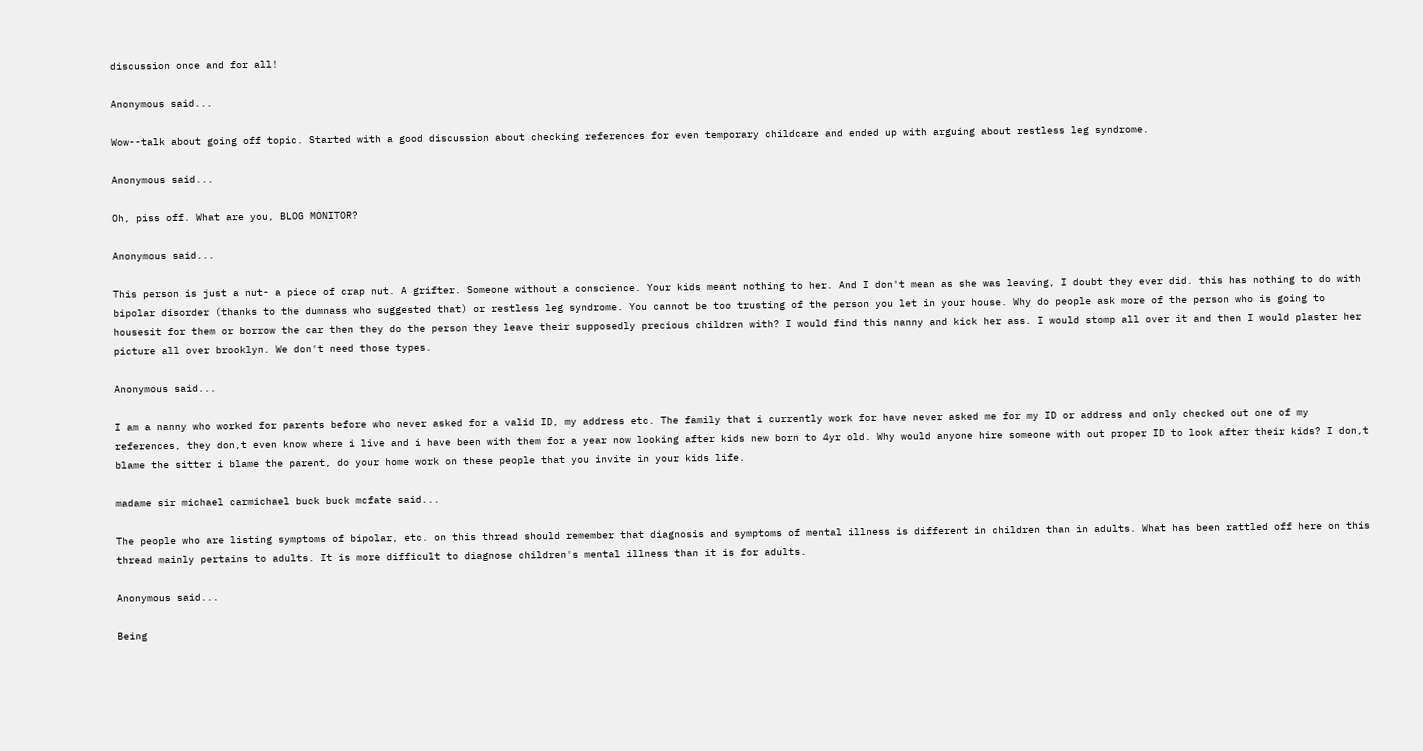discussion once and for all!

Anonymous said...

Wow--talk about going off topic. Started with a good discussion about checking references for even temporary childcare and ended up with arguing about restless leg syndrome.

Anonymous said...

Oh, piss off. What are you, BLOG MONITOR?

Anonymous said...

This person is just a nut- a piece of crap nut. A grifter. Someone without a conscience. Your kids meant nothing to her. And I don't mean as she was leaving, I doubt they ever did. this has nothing to do with bipolar disorder (thanks to the dumnass who suggested that) or restless leg syndrome. You cannot be too trusting of the person you let in your house. Why do people ask more of the person who is going to housesit for them or borrow the car then they do the person they leave their supposedly precious children with? I would find this nanny and kick her ass. I would stomp all over it and then I would plaster her picture all over brooklyn. We don't need those types.

Anonymous said...

I am a nanny who worked for parents before who never asked for a valid ID, my address etc. The family that i currently work for have never asked me for my ID or address and only checked out one of my references, they don,t even know where i live and i have been with them for a year now looking after kids new born to 4yr old. Why would anyone hire someone with out proper ID to look after their kids? I don,t blame the sitter i blame the parent, do your home work on these people that you invite in your kids life.

madame sir michael carmichael buck buck mcfate said...

The people who are listing symptoms of bipolar, etc. on this thread should remember that diagnosis and symptoms of mental illness is different in children than in adults. What has been rattled off here on this thread mainly pertains to adults. It is more difficult to diagnose children's mental illness than it is for adults.

Anonymous said...

Being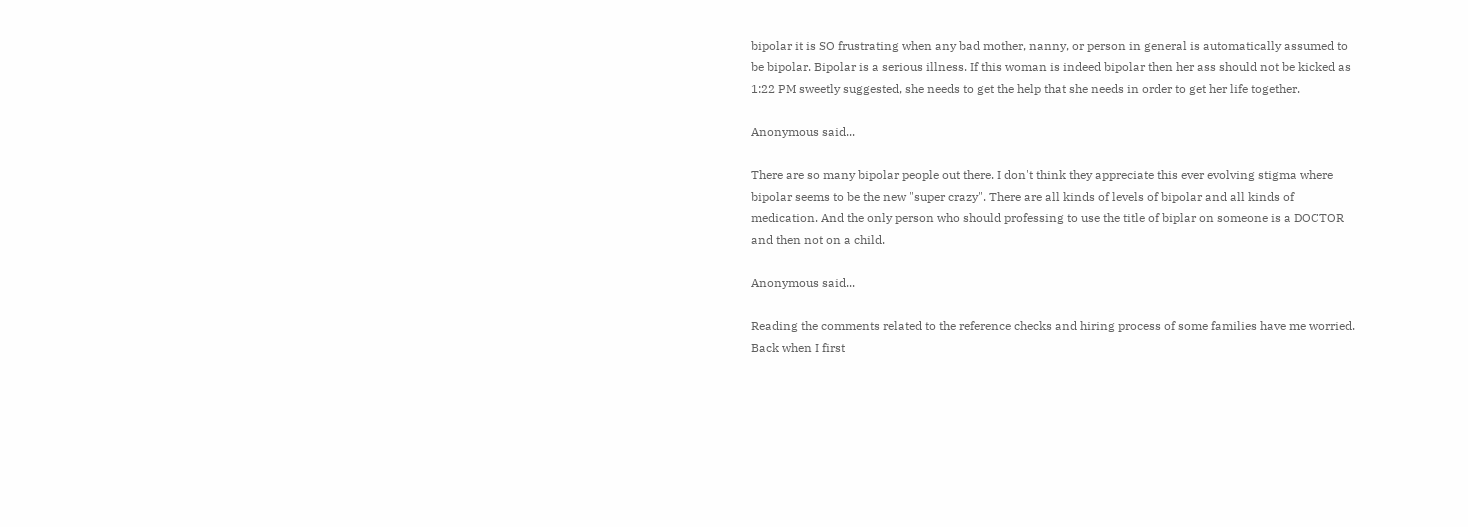bipolar it is SO frustrating when any bad mother, nanny, or person in general is automatically assumed to be bipolar. Bipolar is a serious illness. If this woman is indeed bipolar then her ass should not be kicked as 1:22 PM sweetly suggested, she needs to get the help that she needs in order to get her life together.

Anonymous said...

There are so many bipolar people out there. I don't think they appreciate this ever evolving stigma where bipolar seems to be the new "super crazy". There are all kinds of levels of bipolar and all kinds of medication. And the only person who should professing to use the title of biplar on someone is a DOCTOR and then not on a child.

Anonymous said...

Reading the comments related to the reference checks and hiring process of some families have me worried. Back when I first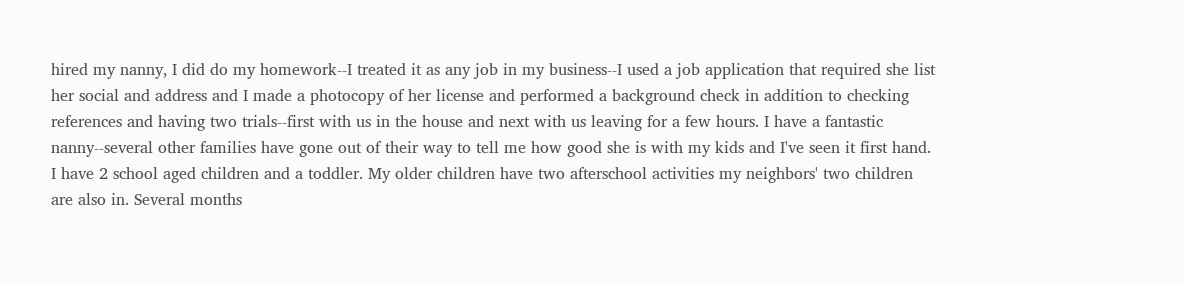hired my nanny, I did do my homework--I treated it as any job in my business--I used a job application that required she list her social and address and I made a photocopy of her license and performed a background check in addition to checking references and having two trials--first with us in the house and next with us leaving for a few hours. I have a fantastic nanny--several other families have gone out of their way to tell me how good she is with my kids and I've seen it first hand. I have 2 school aged children and a toddler. My older children have two afterschool activities my neighbors' two children are also in. Several months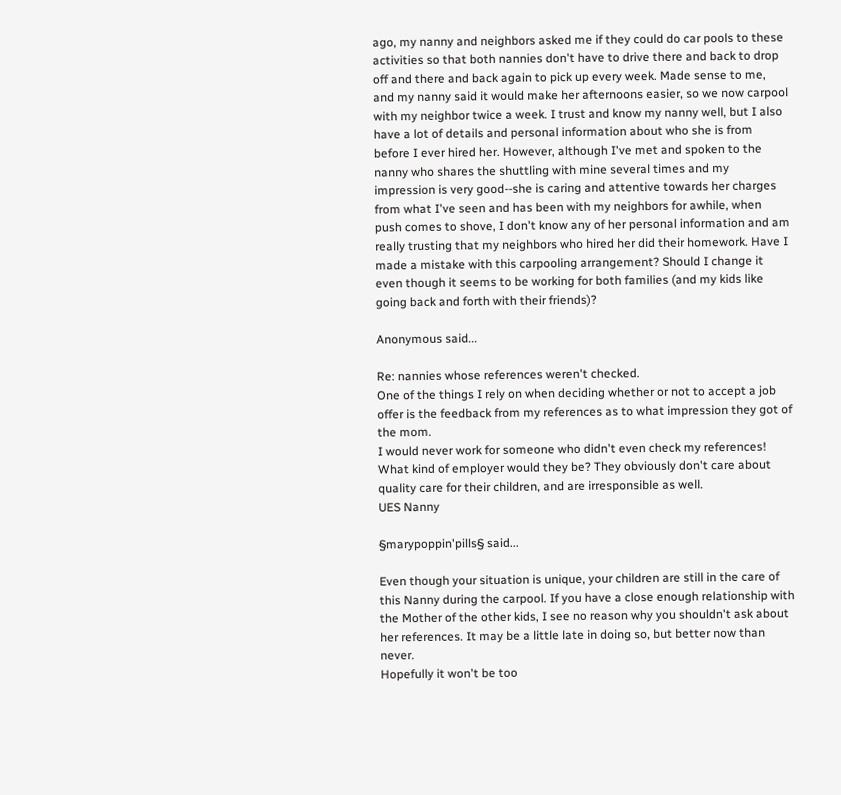ago, my nanny and neighbors asked me if they could do car pools to these activities so that both nannies don't have to drive there and back to drop off and there and back again to pick up every week. Made sense to me, and my nanny said it would make her afternoons easier, so we now carpool with my neighbor twice a week. I trust and know my nanny well, but I also have a lot of details and personal information about who she is from before I ever hired her. However, although I've met and spoken to the nanny who shares the shuttling with mine several times and my impression is very good--she is caring and attentive towards her charges from what I've seen and has been with my neighbors for awhile, when push comes to shove, I don't know any of her personal information and am really trusting that my neighbors who hired her did their homework. Have I made a mistake with this carpooling arrangement? Should I change it even though it seems to be working for both families (and my kids like going back and forth with their friends)?

Anonymous said...

Re: nannies whose references weren't checked.
One of the things I rely on when deciding whether or not to accept a job offer is the feedback from my references as to what impression they got of the mom.
I would never work for someone who didn't even check my references! What kind of employer would they be? They obviously don't care about quality care for their children, and are irresponsible as well.
UES Nanny

§marypoppin'pills§ said...

Even though your situation is unique, your children are still in the care of this Nanny during the carpool. If you have a close enough relationship with the Mother of the other kids, I see no reason why you shouldn't ask about her references. It may be a little late in doing so, but better now than never.
Hopefully it won't be too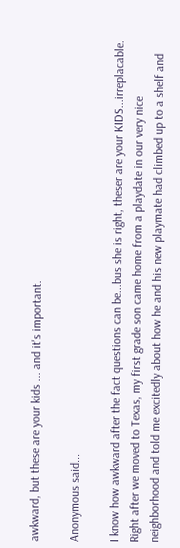awkward, but these are your kids ... and it's important.

Anonymous said...

I know how awkward after the fact questions can be...bus she is right, theser are your KIDS...irreplacable. Right after we moved to Texas, my first grade son came home from a playdate in our very nice neighborhood and told me excitedly about how he and his new playmate had climbed up to a shelf and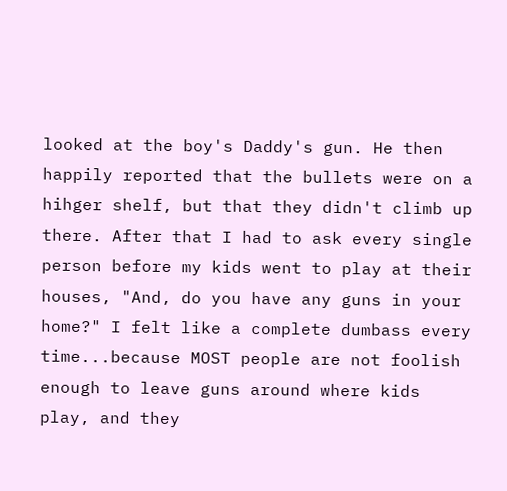looked at the boy's Daddy's gun. He then happily reported that the bullets were on a hihger shelf, but that they didn't climb up there. After that I had to ask every single person before my kids went to play at their houses, "And, do you have any guns in your home?" I felt like a complete dumbass every time...because MOST people are not foolish enough to leave guns around where kids play, and they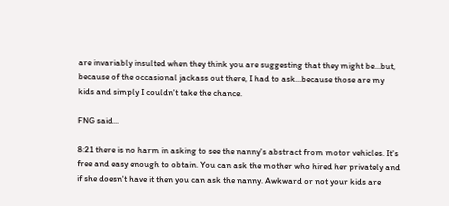are invariably insulted when they think you are suggesting that they might be...but, because of the occasional jackass out there, I had to ask...because those are my kids and simply I couldn't take the chance.

FNG said...

8:21 there is no harm in asking to see the nanny's abstract from motor vehicles. It's free and easy enough to obtain. You can ask the mother who hired her privately and if she doesn't have it then you can ask the nanny. Awkward or not your kids are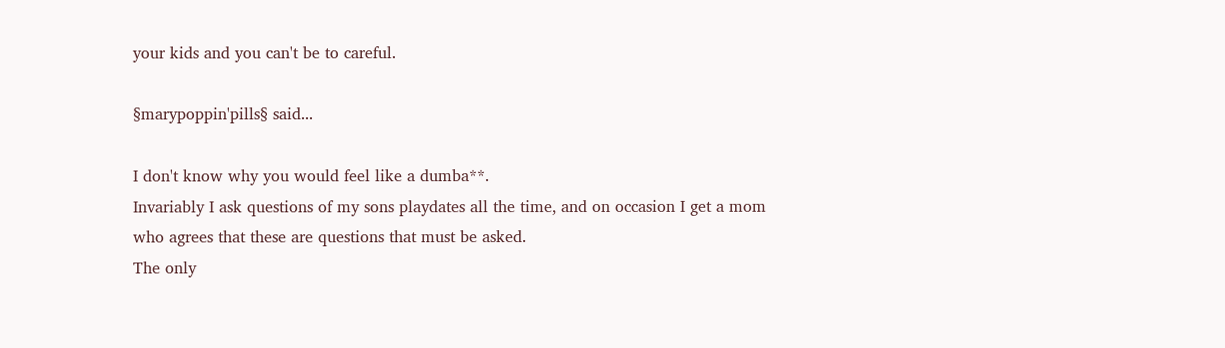your kids and you can't be to careful.

§marypoppin'pills§ said...

I don't know why you would feel like a dumba**.
Invariably I ask questions of my sons playdates all the time, and on occasion I get a mom who agrees that these are questions that must be asked.
The only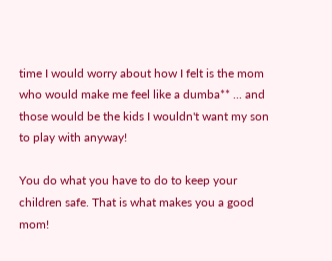time I would worry about how I felt is the mom who would make me feel like a dumba** ... and those would be the kids I wouldn't want my son to play with anyway!

You do what you have to do to keep your children safe. That is what makes you a good mom!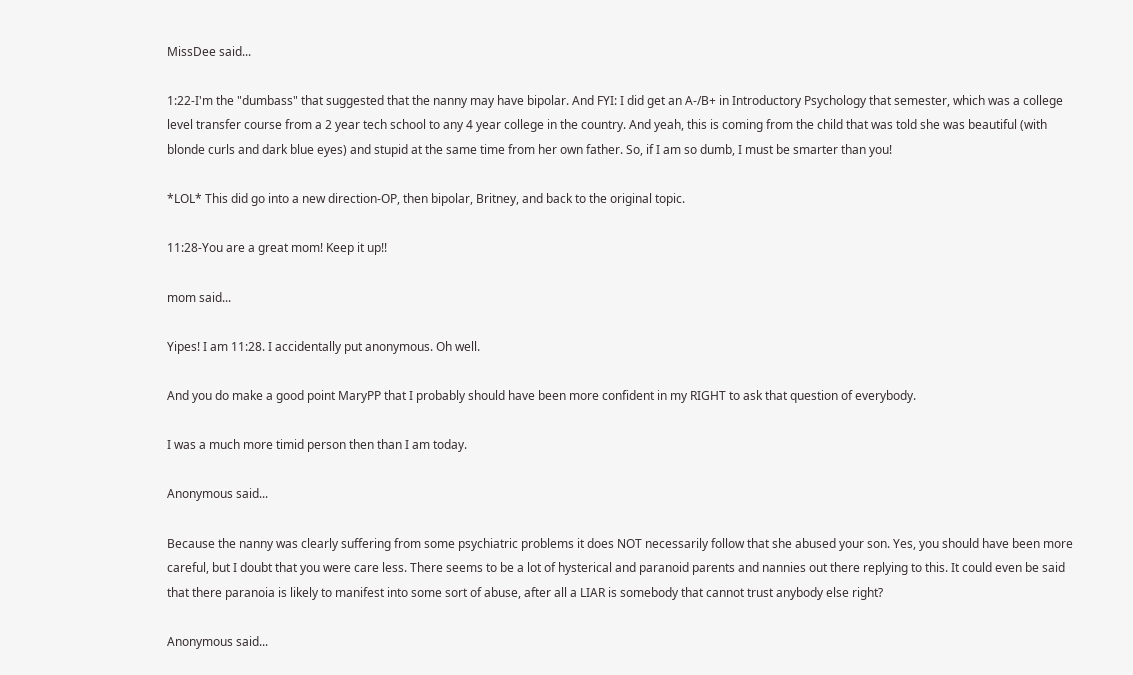MissDee said...

1:22-I'm the "dumbass" that suggested that the nanny may have bipolar. And FYI: I did get an A-/B+ in Introductory Psychology that semester, which was a college level transfer course from a 2 year tech school to any 4 year college in the country. And yeah, this is coming from the child that was told she was beautiful (with blonde curls and dark blue eyes) and stupid at the same time from her own father. So, if I am so dumb, I must be smarter than you!

*LOL* This did go into a new direction-OP, then bipolar, Britney, and back to the original topic.

11:28-You are a great mom! Keep it up!!

mom said...

Yipes! I am 11:28. I accidentally put anonymous. Oh well.

And you do make a good point MaryPP that I probably should have been more confident in my RIGHT to ask that question of everybody.

I was a much more timid person then than I am today.

Anonymous said...

Because the nanny was clearly suffering from some psychiatric problems it does NOT necessarily follow that she abused your son. Yes, you should have been more careful, but I doubt that you were care less. There seems to be a lot of hysterical and paranoid parents and nannies out there replying to this. It could even be said that there paranoia is likely to manifest into some sort of abuse, after all a LIAR is somebody that cannot trust anybody else right?

Anonymous said...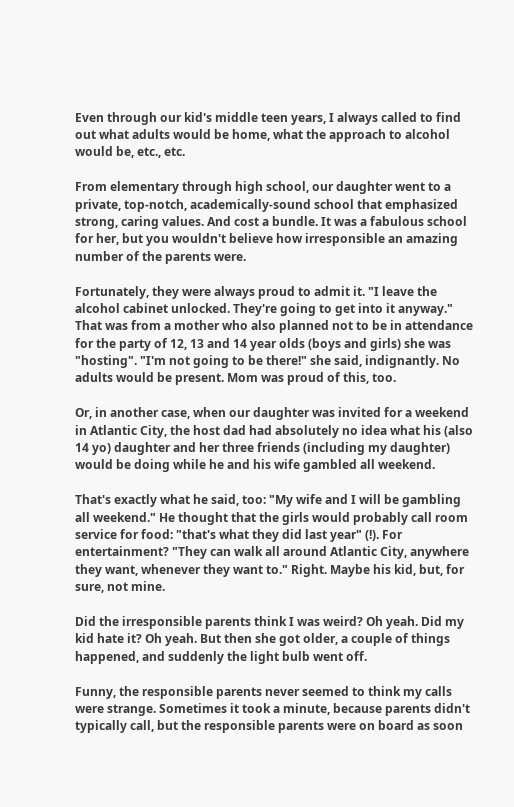Even through our kid's middle teen years, I always called to find out what adults would be home, what the approach to alcohol would be, etc., etc.

From elementary through high school, our daughter went to a private, top-notch, academically-sound school that emphasized strong, caring values. And cost a bundle. It was a fabulous school for her, but you wouldn't believe how irresponsible an amazing number of the parents were.

Fortunately, they were always proud to admit it. "I leave the alcohol cabinet unlocked. They're going to get into it anyway." That was from a mother who also planned not to be in attendance for the party of 12, 13 and 14 year olds (boys and girls) she was "hosting". "I'm not going to be there!" she said, indignantly. No adults would be present. Mom was proud of this, too.

Or, in another case, when our daughter was invited for a weekend in Atlantic City, the host dad had absolutely no idea what his (also 14 yo) daughter and her three friends (including my daughter) would be doing while he and his wife gambled all weekend.

That's exactly what he said, too: "My wife and I will be gambling all weekend." He thought that the girls would probably call room service for food: "that's what they did last year" (!). For entertainment? "They can walk all around Atlantic City, anywhere they want, whenever they want to." Right. Maybe his kid, but, for sure, not mine.

Did the irresponsible parents think I was weird? Oh yeah. Did my kid hate it? Oh yeah. But then she got older, a couple of things happened, and suddenly the light bulb went off.

Funny, the responsible parents never seemed to think my calls were strange. Sometimes it took a minute, because parents didn't typically call, but the responsible parents were on board as soon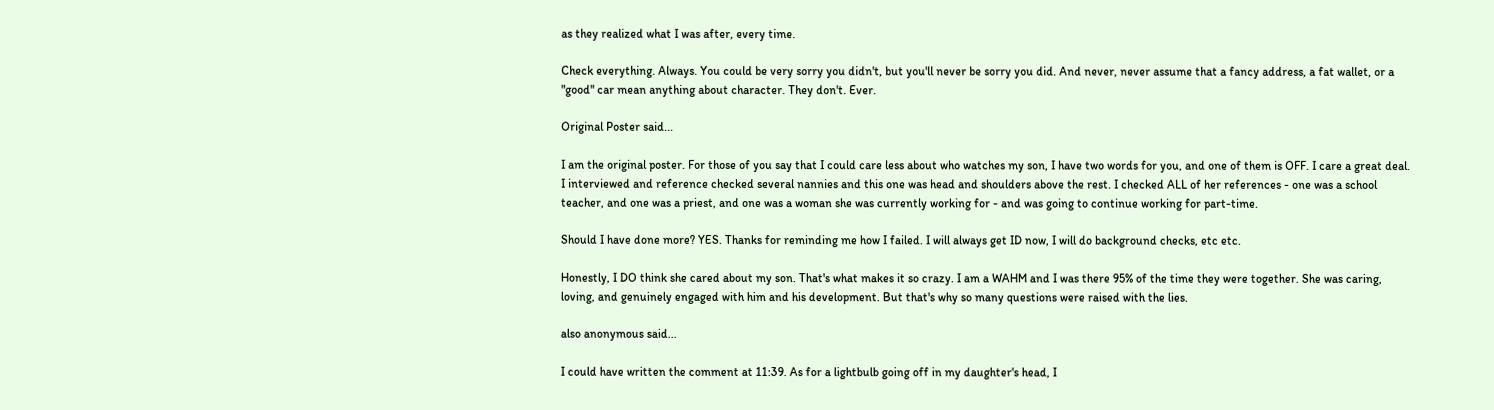as they realized what I was after, every time.

Check everything. Always. You could be very sorry you didn't, but you'll never be sorry you did. And never, never assume that a fancy address, a fat wallet, or a "good" car mean anything about character. They don't. Ever.

Original Poster said...

I am the original poster. For those of you say that I could care less about who watches my son, I have two words for you, and one of them is OFF. I care a great deal. I interviewed and reference checked several nannies and this one was head and shoulders above the rest. I checked ALL of her references - one was a school teacher, and one was a priest, and one was a woman she was currently working for - and was going to continue working for part-time.

Should I have done more? YES. Thanks for reminding me how I failed. I will always get ID now, I will do background checks, etc etc.

Honestly, I DO think she cared about my son. That's what makes it so crazy. I am a WAHM and I was there 95% of the time they were together. She was caring, loving, and genuinely engaged with him and his development. But that's why so many questions were raised with the lies.

also anonymous said...

I could have written the comment at 11:39. As for a lightbulb going off in my daughter's head, I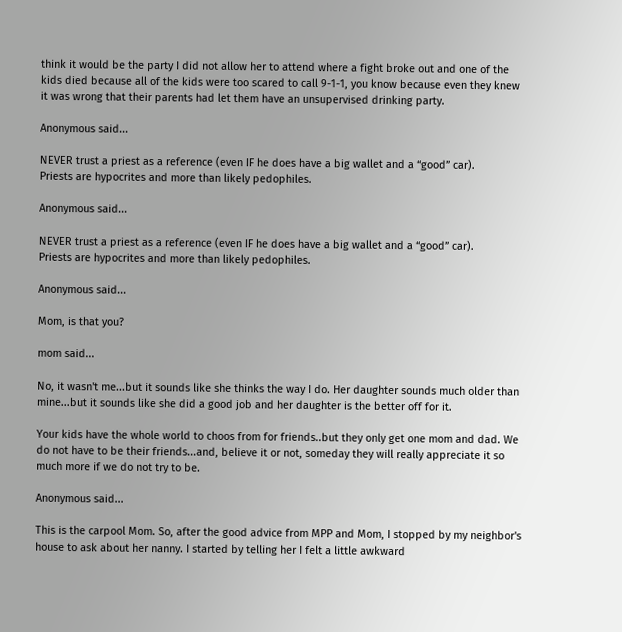think it would be the party I did not allow her to attend where a fight broke out and one of the kids died because all of the kids were too scared to call 9-1-1, you know because even they knew it was wrong that their parents had let them have an unsupervised drinking party.

Anonymous said...

NEVER trust a priest as a reference (even IF he does have a big wallet and a “good” car).
Priests are hypocrites and more than likely pedophiles.

Anonymous said...

NEVER trust a priest as a reference (even IF he does have a big wallet and a “good” car).
Priests are hypocrites and more than likely pedophiles.

Anonymous said...

Mom, is that you?

mom said...

No, it wasn't me...but it sounds like she thinks the way I do. Her daughter sounds much older than mine...but it sounds like she did a good job and her daughter is the better off for it.

Your kids have the whole world to choos from for friends..but they only get one mom and dad. We do not have to be their friends...and, believe it or not, someday they will really appreciate it so much more if we do not try to be.

Anonymous said...

This is the carpool Mom. So, after the good advice from MPP and Mom, I stopped by my neighbor's house to ask about her nanny. I started by telling her I felt a little awkward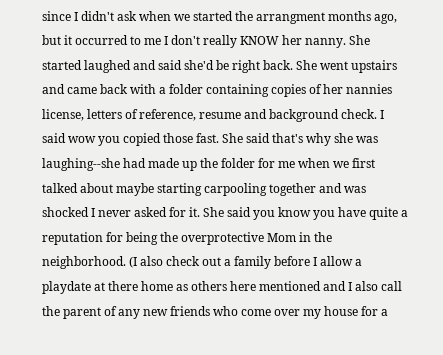since I didn't ask when we started the arrangment months ago, but it occurred to me I don't really KNOW her nanny. She started laughed and said she'd be right back. She went upstairs and came back with a folder containing copies of her nannies license, letters of reference, resume and background check. I said wow you copied those fast. She said that's why she was laughing--she had made up the folder for me when we first talked about maybe starting carpooling together and was shocked I never asked for it. She said you know you have quite a reputation for being the overprotective Mom in the neighborhood. (I also check out a family before I allow a playdate at there home as others here mentioned and I also call the parent of any new friends who come over my house for a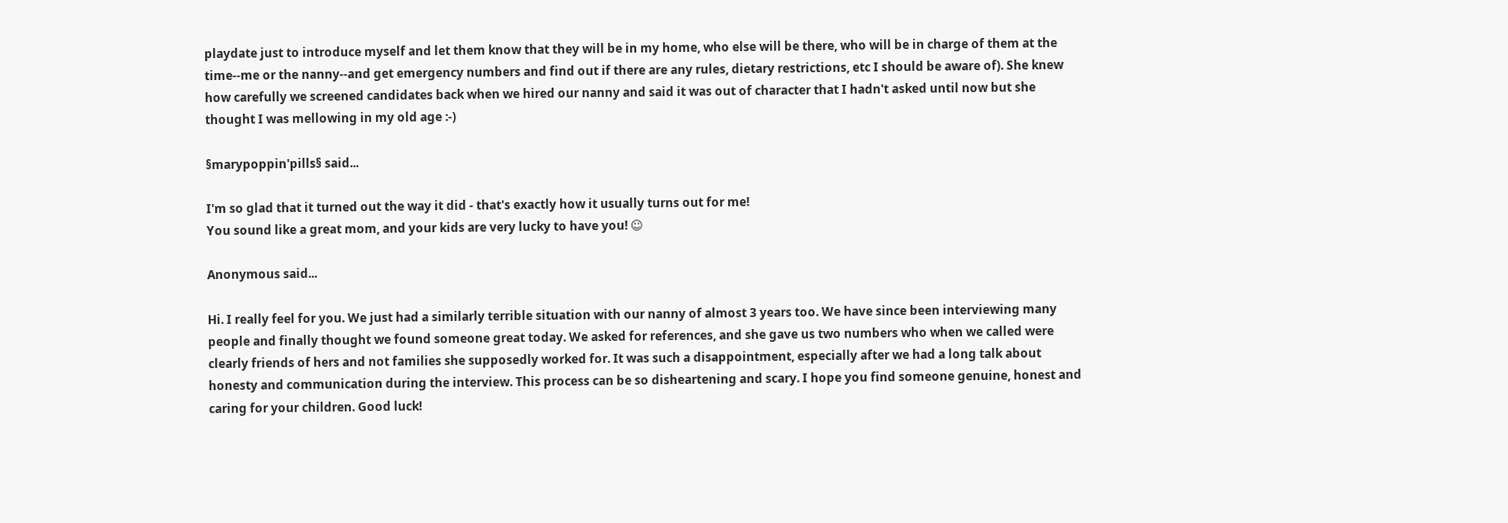playdate just to introduce myself and let them know that they will be in my home, who else will be there, who will be in charge of them at the time--me or the nanny--and get emergency numbers and find out if there are any rules, dietary restrictions, etc I should be aware of). She knew how carefully we screened candidates back when we hired our nanny and said it was out of character that I hadn't asked until now but she thought I was mellowing in my old age :-)

§marypoppin'pills§ said...

I'm so glad that it turned out the way it did - that's exactly how it usually turns out for me!
You sound like a great mom, and your kids are very lucky to have you! ☺

Anonymous said...

Hi. I really feel for you. We just had a similarly terrible situation with our nanny of almost 3 years too. We have since been interviewing many people and finally thought we found someone great today. We asked for references, and she gave us two numbers who when we called were clearly friends of hers and not families she supposedly worked for. It was such a disappointment, especially after we had a long talk about honesty and communication during the interview. This process can be so disheartening and scary. I hope you find someone genuine, honest and caring for your children. Good luck!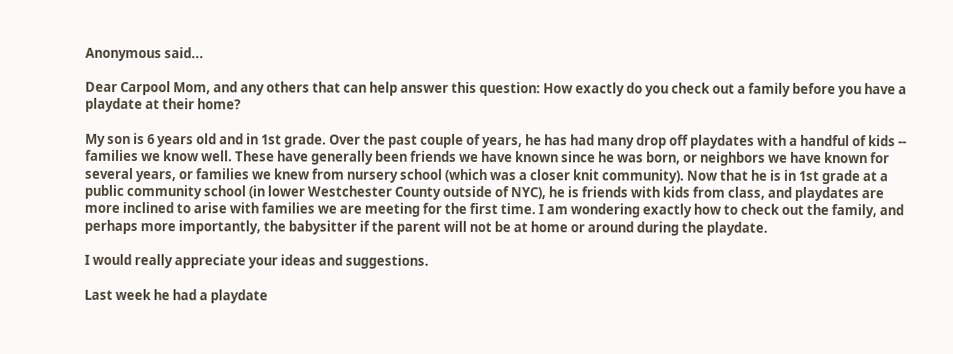Anonymous said...

Dear Carpool Mom, and any others that can help answer this question: How exactly do you check out a family before you have a playdate at their home?

My son is 6 years old and in 1st grade. Over the past couple of years, he has had many drop off playdates with a handful of kids -- families we know well. These have generally been friends we have known since he was born, or neighbors we have known for several years, or families we knew from nursery school (which was a closer knit community). Now that he is in 1st grade at a public community school (in lower Westchester County outside of NYC), he is friends with kids from class, and playdates are more inclined to arise with families we are meeting for the first time. I am wondering exactly how to check out the family, and perhaps more importantly, the babysitter if the parent will not be at home or around during the playdate.

I would really appreciate your ideas and suggestions.

Last week he had a playdate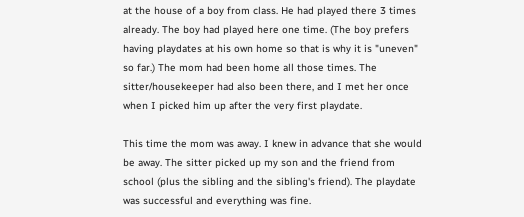at the house of a boy from class. He had played there 3 times already. The boy had played here one time. (The boy prefers having playdates at his own home so that is why it is "uneven" so far.) The mom had been home all those times. The sitter/housekeeper had also been there, and I met her once when I picked him up after the very first playdate.

This time the mom was away. I knew in advance that she would be away. The sitter picked up my son and the friend from school (plus the sibling and the sibling's friend). The playdate was successful and everything was fine.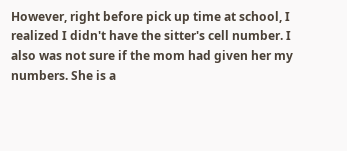However, right before pick up time at school, I realized I didn't have the sitter's cell number. I also was not sure if the mom had given her my numbers. She is a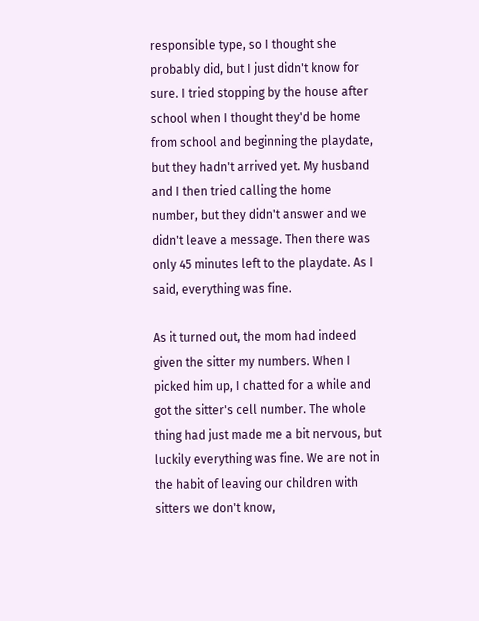responsible type, so I thought she probably did, but I just didn't know for sure. I tried stopping by the house after school when I thought they'd be home from school and beginning the playdate, but they hadn't arrived yet. My husband and I then tried calling the home number, but they didn't answer and we didn't leave a message. Then there was only 45 minutes left to the playdate. As I said, everything was fine.

As it turned out, the mom had indeed given the sitter my numbers. When I picked him up, I chatted for a while and got the sitter's cell number. The whole thing had just made me a bit nervous, but luckily everything was fine. We are not in the habit of leaving our children with sitters we don't know,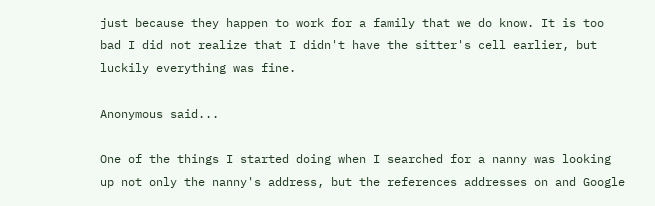just because they happen to work for a family that we do know. It is too bad I did not realize that I didn't have the sitter's cell earlier, but luckily everything was fine.

Anonymous said...

One of the things I started doing when I searched for a nanny was looking up not only the nanny's address, but the references addresses on and Google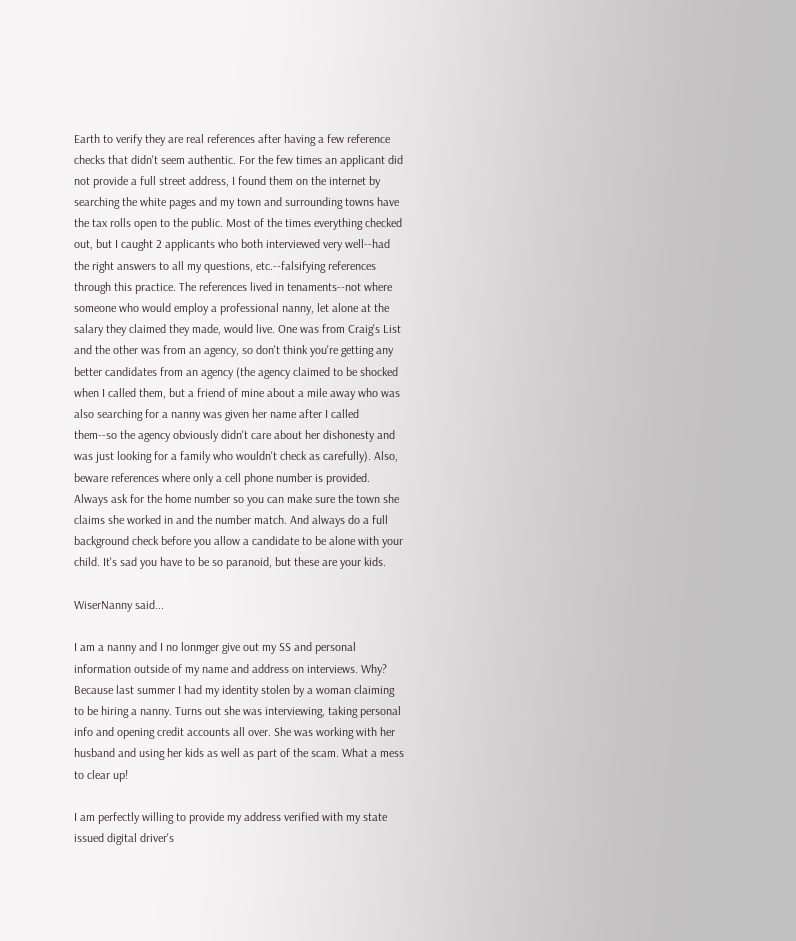Earth to verify they are real references after having a few reference checks that didn't seem authentic. For the few times an applicant did not provide a full street address, I found them on the internet by searching the white pages and my town and surrounding towns have the tax rolls open to the public. Most of the times everything checked out, but I caught 2 applicants who both interviewed very well--had the right answers to all my questions, etc.--falsifying references through this practice. The references lived in tenaments--not where someone who would employ a professional nanny, let alone at the salary they claimed they made, would live. One was from Craig's List and the other was from an agency, so don't think you're getting any better candidates from an agency (the agency claimed to be shocked when I called them, but a friend of mine about a mile away who was also searching for a nanny was given her name after I called them--so the agency obviously didn't care about her dishonesty and was just looking for a family who wouldn't check as carefully). Also, beware references where only a cell phone number is provided. Always ask for the home number so you can make sure the town she claims she worked in and the number match. And always do a full background check before you allow a candidate to be alone with your child. It's sad you have to be so paranoid, but these are your kids.

WiserNanny said...

I am a nanny and I no lonmger give out my SS and personal information outside of my name and address on interviews. Why? Because last summer I had my identity stolen by a woman claiming to be hiring a nanny. Turns out she was interviewing, taking personal info and opening credit accounts all over. She was working with her husband and using her kids as well as part of the scam. What a mess to clear up!

I am perfectly willing to provide my address verified with my state issued digital driver's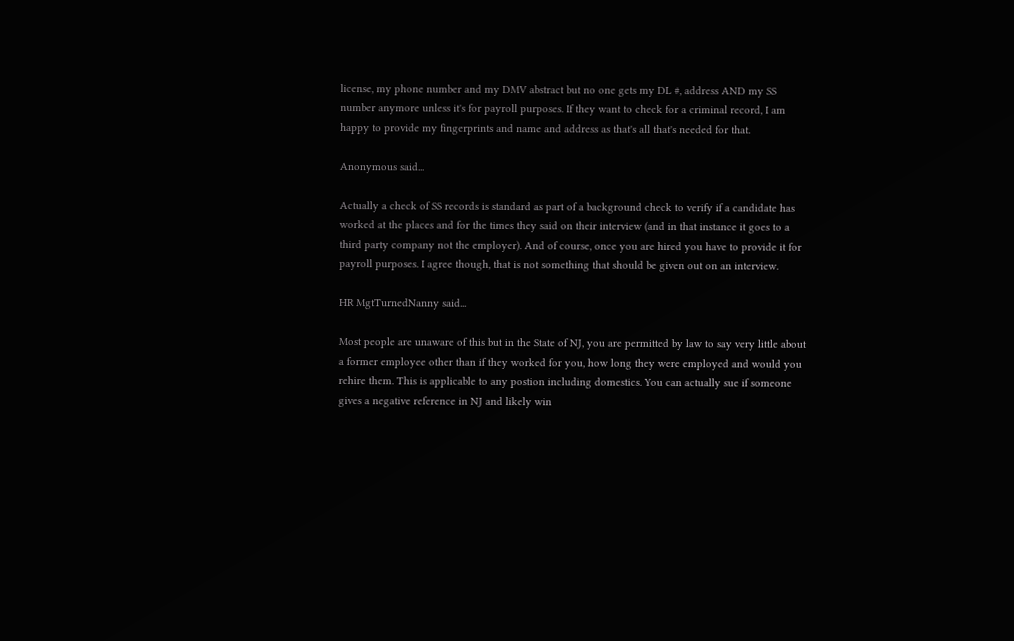license, my phone number and my DMV abstract but no one gets my DL #, address AND my SS number anymore unless it's for payroll purposes. If they want to check for a criminal record, I am happy to provide my fingerprints and name and address as that's all that's needed for that.

Anonymous said...

Actually a check of SS records is standard as part of a background check to verify if a candidate has worked at the places and for the times they said on their interview (and in that instance it goes to a third party company not the employer). And of course, once you are hired you have to provide it for payroll purposes. I agree though, that is not something that should be given out on an interview.

HR MgtTurnedNanny said...

Most people are unaware of this but in the State of NJ, you are permitted by law to say very little about a former employee other than if they worked for you, how long they were employed and would you rehire them. This is applicable to any postion including domestics. You can actually sue if someone gives a negative reference in NJ and likely win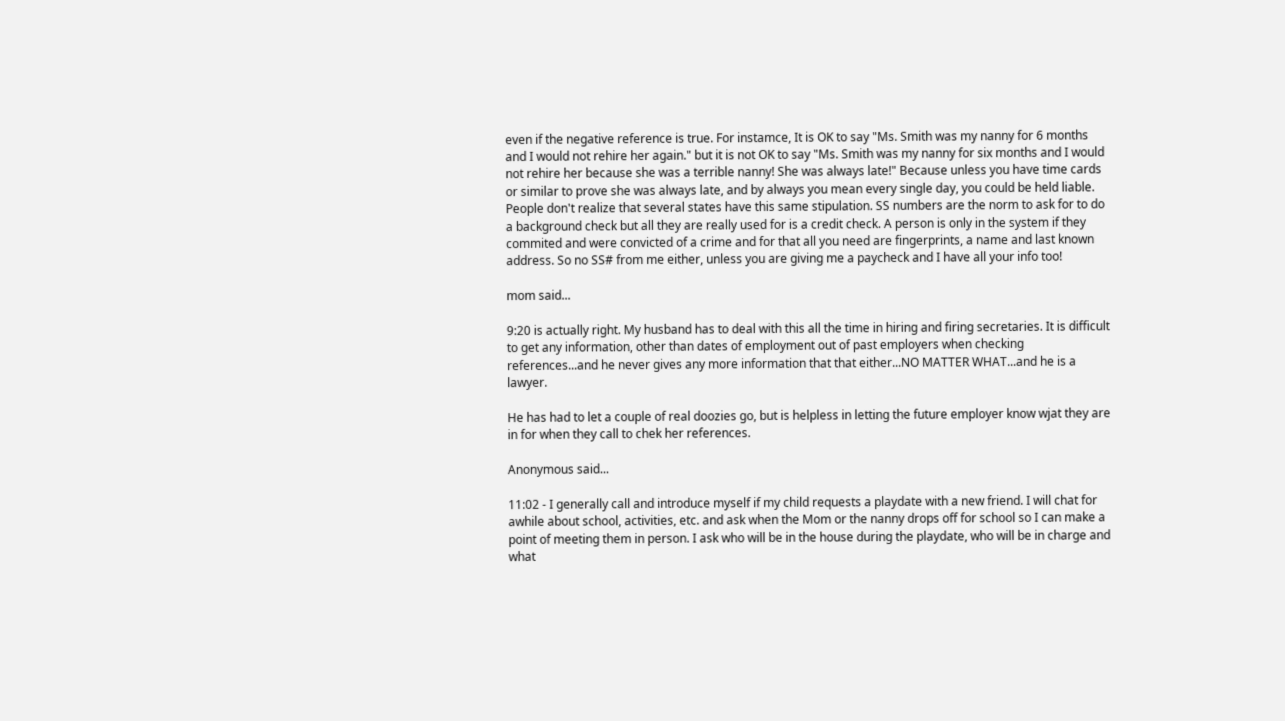even if the negative reference is true. For instamce, It is OK to say "Ms. Smith was my nanny for 6 months and I would not rehire her again." but it is not OK to say "Ms. Smith was my nanny for six months and I would not rehire her because she was a terrible nanny! She was always late!" Because unless you have time cards or similar to prove she was always late, and by always you mean every single day, you could be held liable. People don't realize that several states have this same stipulation. SS numbers are the norm to ask for to do a background check but all they are really used for is a credit check. A person is only in the system if they commited and were convicted of a crime and for that all you need are fingerprints, a name and last known address. So no SS# from me either, unless you are giving me a paycheck and I have all your info too!

mom said...

9:20 is actually right. My husband has to deal with this all the time in hiring and firing secretaries. It is difficult to get any information, other than dates of employment out of past employers when checking references...and he never gives any more information that that either...NO MATTER WHAT...and he is a lawyer.

He has had to let a couple of real doozies go, but is helpless in letting the future employer know wjat they are in for when they call to chek her references.

Anonymous said...

11:02 - I generally call and introduce myself if my child requests a playdate with a new friend. I will chat for awhile about school, activities, etc. and ask when the Mom or the nanny drops off for school so I can make a point of meeting them in person. I ask who will be in the house during the playdate, who will be in charge and what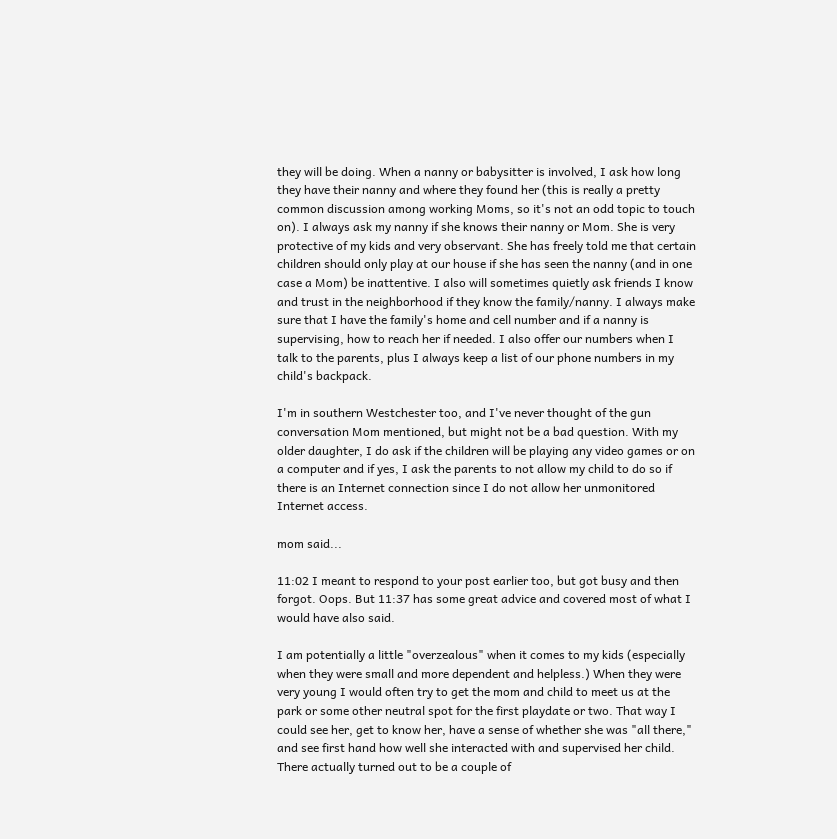they will be doing. When a nanny or babysitter is involved, I ask how long they have their nanny and where they found her (this is really a pretty common discussion among working Moms, so it's not an odd topic to touch on). I always ask my nanny if she knows their nanny or Mom. She is very protective of my kids and very observant. She has freely told me that certain children should only play at our house if she has seen the nanny (and in one case a Mom) be inattentive. I also will sometimes quietly ask friends I know and trust in the neighborhood if they know the family/nanny. I always make sure that I have the family's home and cell number and if a nanny is supervising, how to reach her if needed. I also offer our numbers when I talk to the parents, plus I always keep a list of our phone numbers in my child's backpack.

I'm in southern Westchester too, and I've never thought of the gun conversation Mom mentioned, but might not be a bad question. With my older daughter, I do ask if the children will be playing any video games or on a computer and if yes, I ask the parents to not allow my child to do so if there is an Internet connection since I do not allow her unmonitored Internet access.

mom said...

11:02 I meant to respond to your post earlier too, but got busy and then forgot. Oops. But 11:37 has some great advice and covered most of what I would have also said.

I am potentially a little "overzealous" when it comes to my kids (especially when they were small and more dependent and helpless.) When they were very young I would often try to get the mom and child to meet us at the park or some other neutral spot for the first playdate or two. That way I could see her, get to know her, have a sense of whether she was "all there," and see first hand how well she interacted with and supervised her child. There actually turned out to be a couple of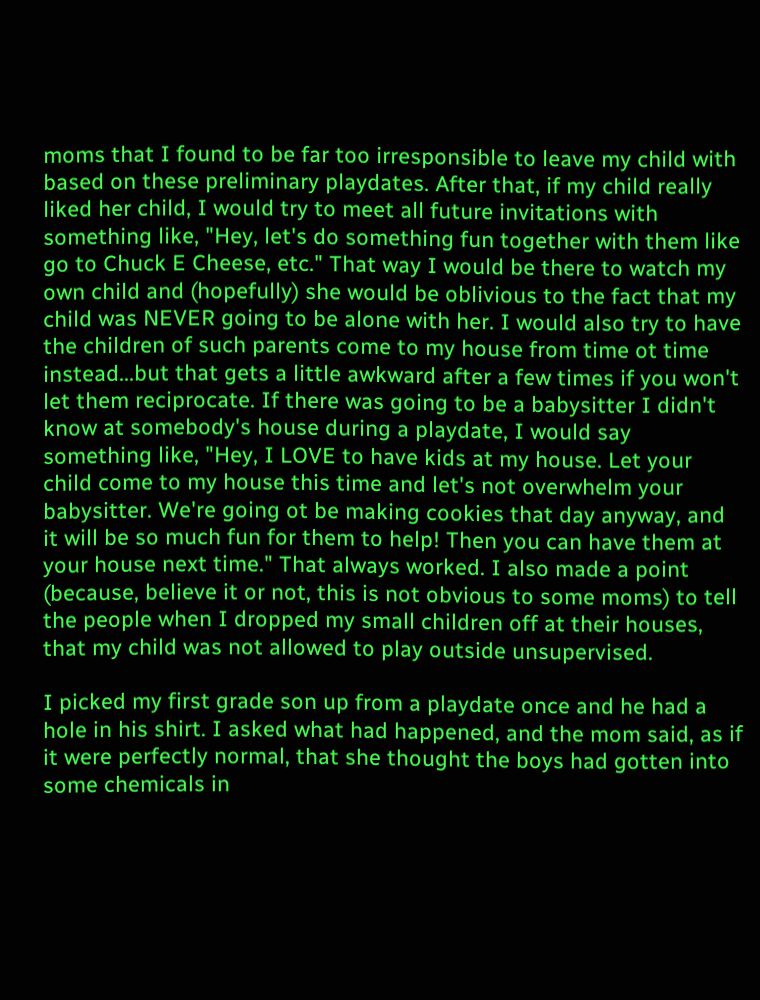moms that I found to be far too irresponsible to leave my child with based on these preliminary playdates. After that, if my child really liked her child, I would try to meet all future invitations with something like, "Hey, let's do something fun together with them like go to Chuck E Cheese, etc." That way I would be there to watch my own child and (hopefully) she would be oblivious to the fact that my child was NEVER going to be alone with her. I would also try to have the children of such parents come to my house from time ot time instead...but that gets a little awkward after a few times if you won't let them reciprocate. If there was going to be a babysitter I didn't know at somebody's house during a playdate, I would say something like, "Hey, I LOVE to have kids at my house. Let your child come to my house this time and let's not overwhelm your babysitter. We're going ot be making cookies that day anyway, and it will be so much fun for them to help! Then you can have them at your house next time." That always worked. I also made a point (because, believe it or not, this is not obvious to some moms) to tell the people when I dropped my small children off at their houses, that my child was not allowed to play outside unsupervised.

I picked my first grade son up from a playdate once and he had a hole in his shirt. I asked what had happened, and the mom said, as if it were perfectly normal, that she thought the boys had gotten into some chemicals in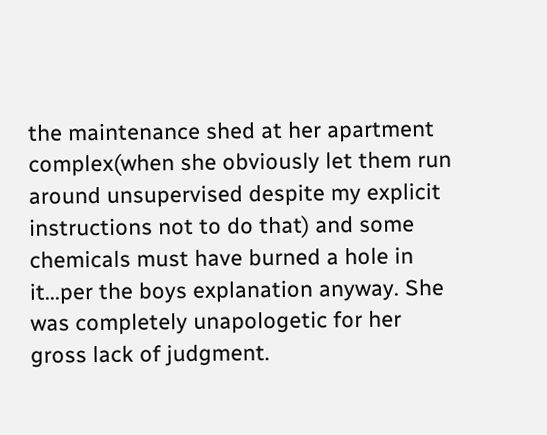the maintenance shed at her apartment complex(when she obviously let them run around unsupervised despite my explicit instructions not to do that) and some chemicals must have burned a hole in it...per the boys explanation anyway. She was completely unapologetic for her gross lack of judgment.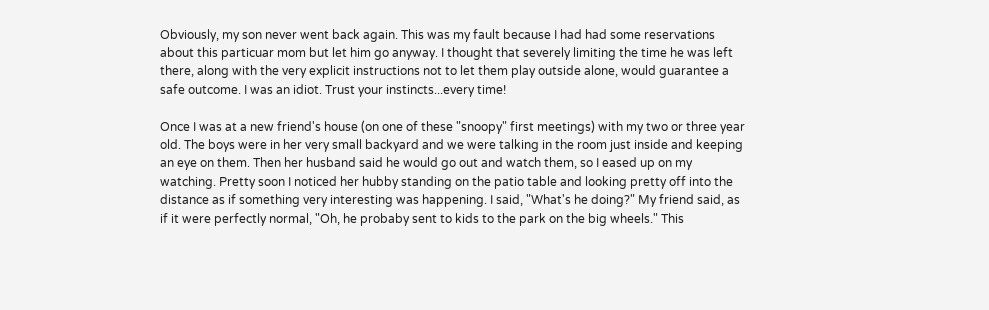Obviously, my son never went back again. This was my fault because I had had some reservations about this particuar mom but let him go anyway. I thought that severely limiting the time he was left there, along with the very explicit instructions not to let them play outside alone, would guarantee a safe outcome. I was an idiot. Trust your instincts...every time!

Once I was at a new friend's house (on one of these "snoopy" first meetings) with my two or three year old. The boys were in her very small backyard and we were talking in the room just inside and keeping an eye on them. Then her husband said he would go out and watch them, so I eased up on my watching. Pretty soon I noticed her hubby standing on the patio table and looking pretty off into the distance as if something very interesting was happening. I said, "What's he doing?" My friend said, as if it were perfectly normal, "Oh, he probaby sent to kids to the park on the big wheels." This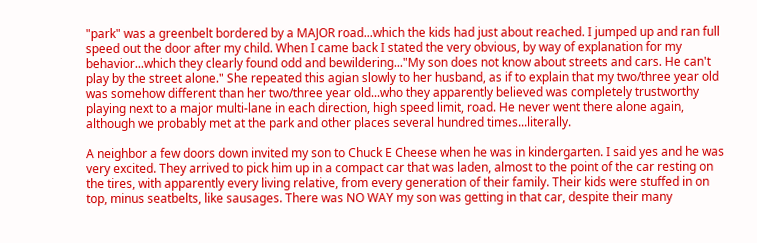"park" was a greenbelt bordered by a MAJOR road...which the kids had just about reached. I jumped up and ran full speed out the door after my child. When I came back I stated the very obvious, by way of explanation for my behavior...which they clearly found odd and bewildering..."My son does not know about streets and cars. He can't play by the street alone." She repeated this agian slowly to her husband, as if to explain that my two/three year old was somehow different than her two/three year old...who they apparently believed was completely trustworthy playing next to a major multi-lane in each direction, high speed limit, road. He never went there alone again, although we probably met at the park and other places several hundred times...literally.

A neighbor a few doors down invited my son to Chuck E Cheese when he was in kindergarten. I said yes and he was very excited. They arrived to pick him up in a compact car that was laden, almost to the point of the car resting on the tires, with apparently every living relative, from every generation of their family. Their kids were stuffed in on top, minus seatbelts, like sausages. There was NO WAY my son was getting in that car, despite their many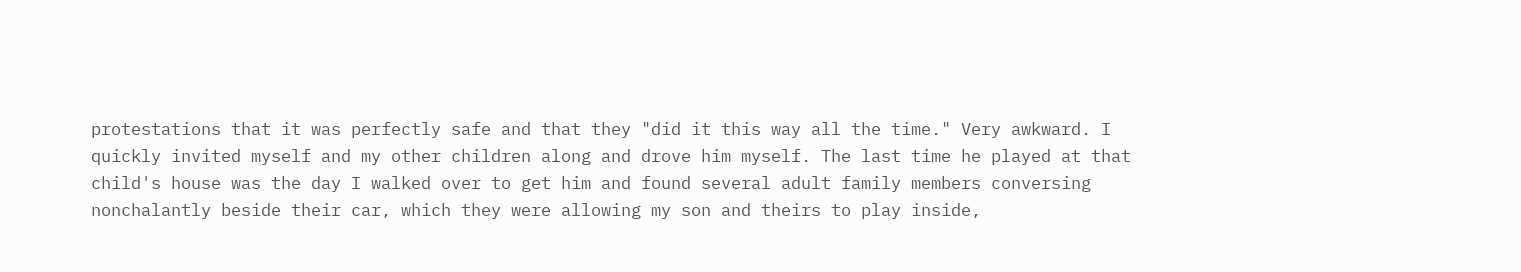protestations that it was perfectly safe and that they "did it this way all the time." Very awkward. I quickly invited myself and my other children along and drove him myself. The last time he played at that child's house was the day I walked over to get him and found several adult family members conversing nonchalantly beside their car, which they were allowing my son and theirs to play inside,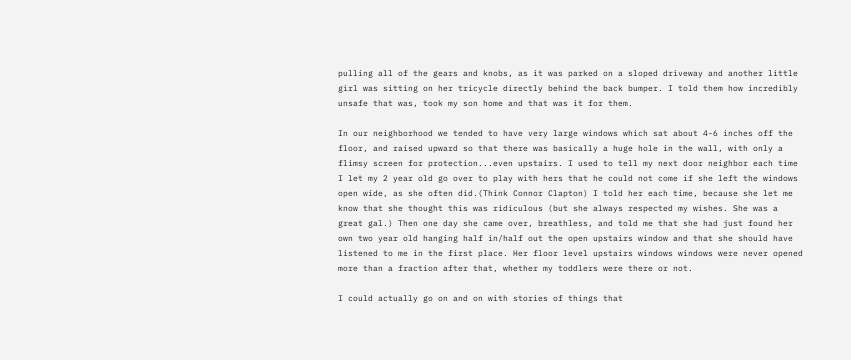pulling all of the gears and knobs, as it was parked on a sloped driveway and another little girl was sitting on her tricycle directly behind the back bumper. I told them how incredibly unsafe that was, took my son home and that was it for them.

In our neighborhood we tended to have very large windows which sat about 4-6 inches off the floor, and raised upward so that there was basically a huge hole in the wall, with only a flimsy screen for protection...even upstairs. I used to tell my next door neighbor each time I let my 2 year old go over to play with hers that he could not come if she left the windows open wide, as she often did.(Think Connor Clapton) I told her each time, because she let me know that she thought this was ridiculous (but she always respected my wishes. She was a great gal.) Then one day she came over, breathless, and told me that she had just found her own two year old hanging half in/half out the open upstairs window and that she should have listened to me in the first place. Her floor level upstairs windows windows were never opened more than a fraction after that, whether my toddlers were there or not.

I could actually go on and on with stories of things that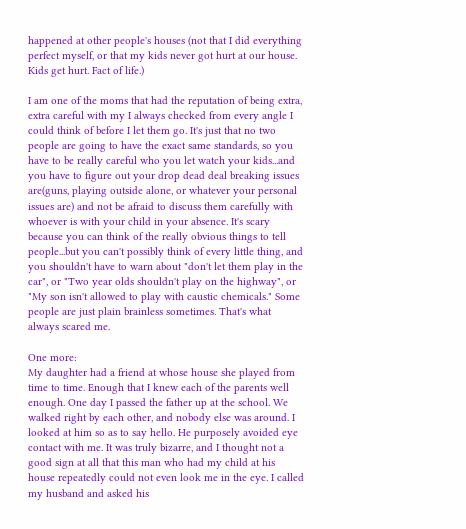happened at other people's houses (not that I did everything perfect myself, or that my kids never got hurt at our house. Kids get hurt. Fact of life.)

I am one of the moms that had the reputation of being extra, extra careful with my I always checked from every angle I could think of before I let them go. It's just that no two people are going to have the exact same standards, so you have to be really careful who you let watch your kids...and you have to figure out your drop dead deal breaking issues are(guns, playing outside alone, or whatever your personal issues are) and not be afraid to discuss them carefully with whoever is with your child in your absence. It's scary because you can think of the really obvious things to tell people...but you can't possibly think of every little thing, and you shouldn't have to warn about "don't let them play in the car", or "Two year olds shouldn't play on the highway", or "My son isn't allowed to play with caustic chemicals." Some people are just plain brainless sometimes. That's what always scared me.

One more:
My daughter had a friend at whose house she played from time to time. Enough that I knew each of the parents well enough. One day I passed the father up at the school. We walked right by each other, and nobody else was around. I looked at him so as to say hello. He purposely avoided eye contact with me. It was truly bizarre, and I thought not a good sign at all that this man who had my child at his house repeatedly could not even look me in the eye. I called my husband and asked his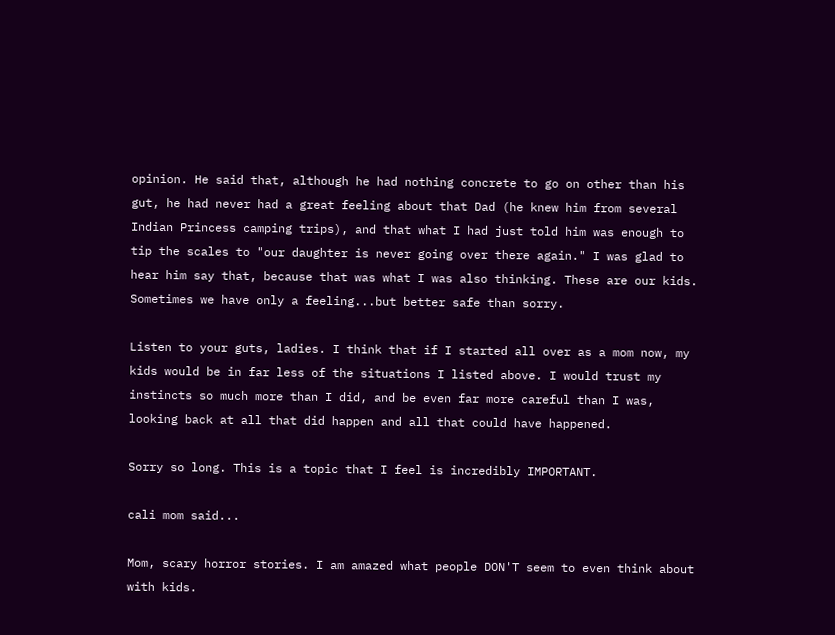opinion. He said that, although he had nothing concrete to go on other than his gut, he had never had a great feeling about that Dad (he knew him from several Indian Princess camping trips), and that what I had just told him was enough to tip the scales to "our daughter is never going over there again." I was glad to hear him say that, because that was what I was also thinking. These are our kids. Sometimes we have only a feeling...but better safe than sorry.

Listen to your guts, ladies. I think that if I started all over as a mom now, my kids would be in far less of the situations I listed above. I would trust my instincts so much more than I did, and be even far more careful than I was, looking back at all that did happen and all that could have happened.

Sorry so long. This is a topic that I feel is incredibly IMPORTANT.

cali mom said...

Mom, scary horror stories. I am amazed what people DON'T seem to even think about with kids.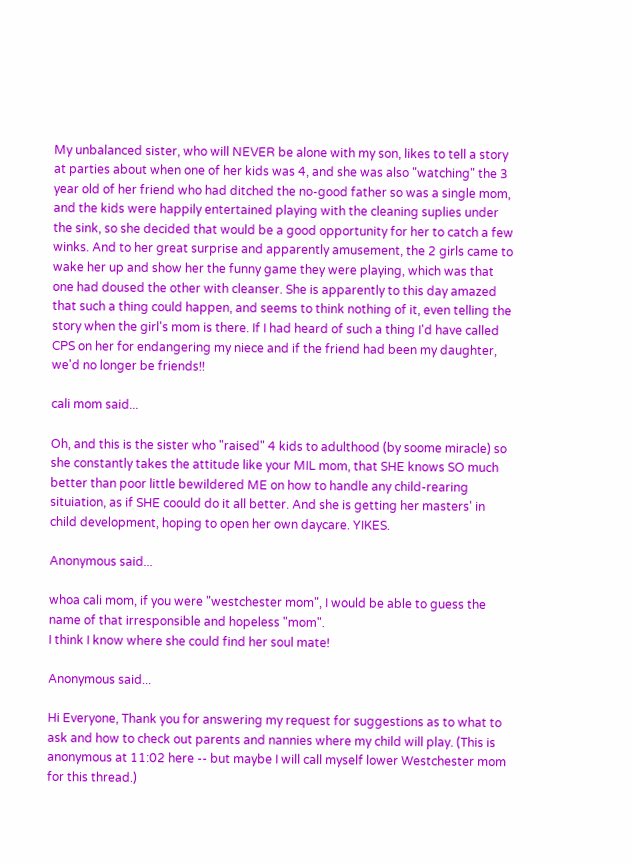My unbalanced sister, who will NEVER be alone with my son, likes to tell a story at parties about when one of her kids was 4, and she was also "watching" the 3 year old of her friend who had ditched the no-good father so was a single mom, and the kids were happily entertained playing with the cleaning suplies under the sink, so she decided that would be a good opportunity for her to catch a few winks. And to her great surprise and apparently amusement, the 2 girls came to wake her up and show her the funny game they were playing, which was that one had doused the other with cleanser. She is apparently to this day amazed that such a thing could happen, and seems to think nothing of it, even telling the story when the girl's mom is there. If I had heard of such a thing I'd have called CPS on her for endangering my niece and if the friend had been my daughter, we'd no longer be friends!!

cali mom said...

Oh, and this is the sister who "raised" 4 kids to adulthood (by soome miracle) so she constantly takes the attitude like your MIL mom, that SHE knows SO much better than poor little bewildered ME on how to handle any child-rearing situiation, as if SHE coould do it all better. And she is getting her masters' in child development, hoping to open her own daycare. YIKES.

Anonymous said...

whoa cali mom, if you were "westchester mom", I would be able to guess the name of that irresponsible and hopeless "mom".
I think I know where she could find her soul mate!

Anonymous said...

Hi Everyone, Thank you for answering my request for suggestions as to what to ask and how to check out parents and nannies where my child will play. (This is anonymous at 11:02 here -- but maybe I will call myself lower Westchester mom for this thread.)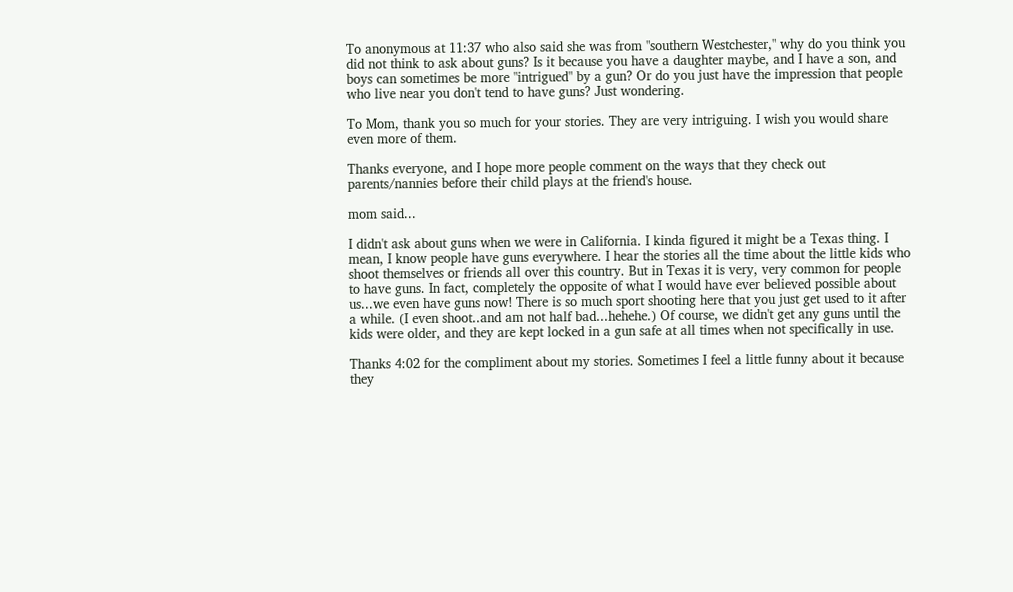To anonymous at 11:37 who also said she was from "southern Westchester," why do you think you did not think to ask about guns? Is it because you have a daughter maybe, and I have a son, and boys can sometimes be more "intrigued" by a gun? Or do you just have the impression that people who live near you don't tend to have guns? Just wondering.

To Mom, thank you so much for your stories. They are very intriguing. I wish you would share even more of them.

Thanks everyone, and I hope more people comment on the ways that they check out parents/nannies before their child plays at the friend's house.

mom said...

I didn't ask about guns when we were in California. I kinda figured it might be a Texas thing. I mean, I know people have guns everywhere. I hear the stories all the time about the little kids who shoot themselves or friends all over this country. But in Texas it is very, very common for people to have guns. In fact, completely the opposite of what I would have ever believed possible about us...we even have guns now! There is so much sport shooting here that you just get used to it after a while. (I even shoot..and am not half bad...hehehe.) Of course, we didn't get any guns until the kids were older, and they are kept locked in a gun safe at all times when not specifically in use.

Thanks 4:02 for the compliment about my stories. Sometimes I feel a little funny about it because they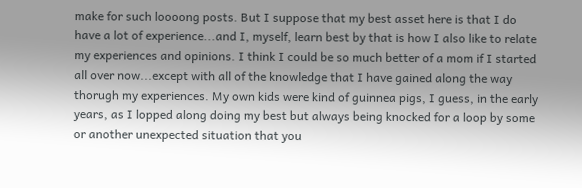make for such loooong posts. But I suppose that my best asset here is that I do have a lot of experience...and I, myself, learn best by that is how I also like to relate my experiences and opinions. I think I could be so much better of a mom if I started all over now...except with all of the knowledge that I have gained along the way thorugh my experiences. My own kids were kind of guinnea pigs, I guess, in the early years, as I lopped along doing my best but always being knocked for a loop by some or another unexpected situation that you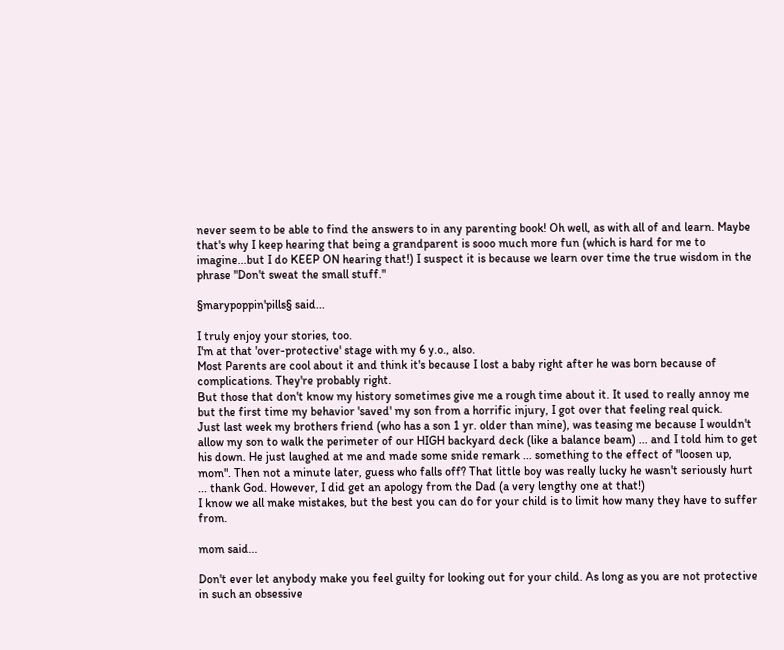never seem to be able to find the answers to in any parenting book! Oh well, as with all of and learn. Maybe that's why I keep hearing that being a grandparent is sooo much more fun (which is hard for me to imagine...but I do KEEP ON hearing that!) I suspect it is because we learn over time the true wisdom in the phrase "Don't sweat the small stuff."

§marypoppin'pills§ said...

I truly enjoy your stories, too.
I'm at that 'over-protective' stage with my 6 y.o., also.
Most Parents are cool about it and think it's because I lost a baby right after he was born because of complications. They're probably right.
But those that don't know my history sometimes give me a rough time about it. It used to really annoy me but the first time my behavior 'saved' my son from a horrific injury, I got over that feeling real quick.
Just last week my brothers friend (who has a son 1 yr. older than mine), was teasing me because I wouldn't allow my son to walk the perimeter of our HIGH backyard deck (like a balance beam) ... and I told him to get his down. He just laughed at me and made some snide remark ... something to the effect of "loosen up, mom". Then not a minute later, guess who falls off? That little boy was really lucky he wasn't seriously hurt ... thank God. However, I did get an apology from the Dad (a very lengthy one at that!)
I know we all make mistakes, but the best you can do for your child is to limit how many they have to suffer from.

mom said...

Don't ever let anybody make you feel guilty for looking out for your child. As long as you are not protective in such an obsessive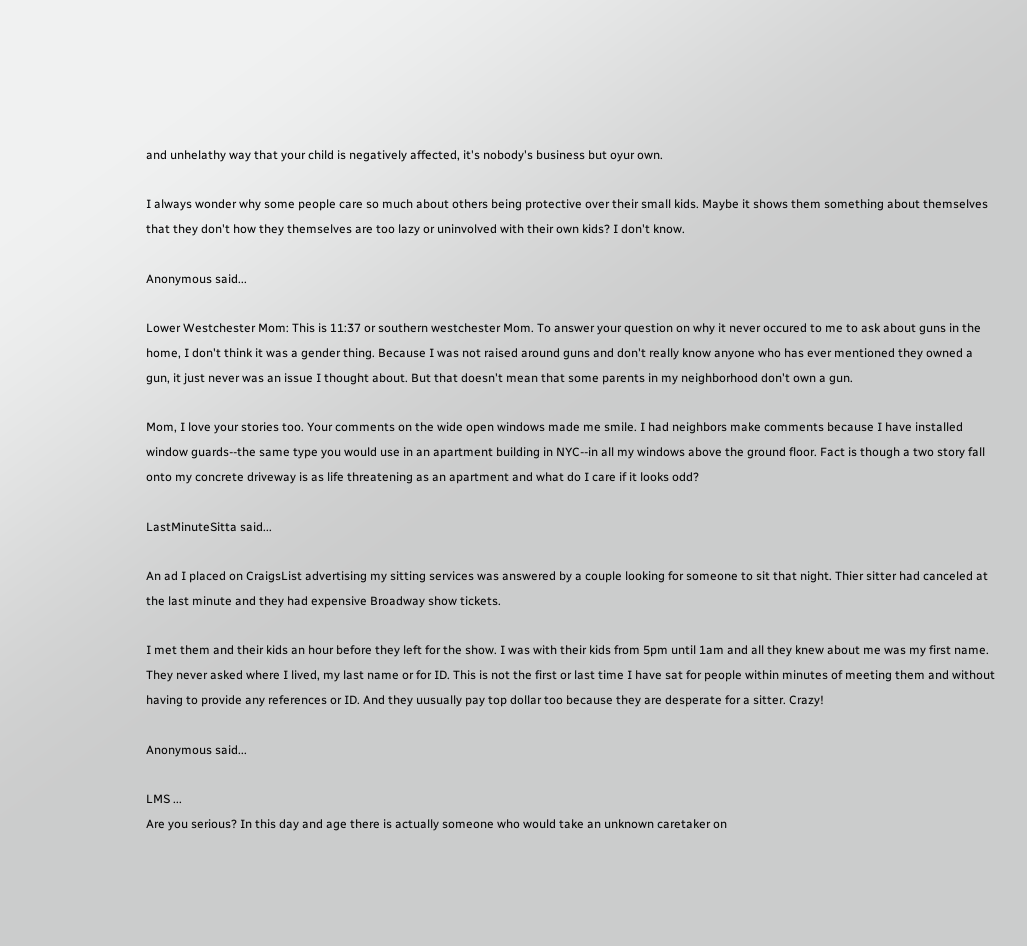and unhelathy way that your child is negatively affected, it's nobody's business but oyur own.

I always wonder why some people care so much about others being protective over their small kids. Maybe it shows them something about themselves that they don't how they themselves are too lazy or uninvolved with their own kids? I don't know.

Anonymous said...

Lower Westchester Mom: This is 11:37 or southern westchester Mom. To answer your question on why it never occured to me to ask about guns in the home, I don't think it was a gender thing. Because I was not raised around guns and don't really know anyone who has ever mentioned they owned a gun, it just never was an issue I thought about. But that doesn't mean that some parents in my neighborhood don't own a gun.

Mom, I love your stories too. Your comments on the wide open windows made me smile. I had neighbors make comments because I have installed window guards--the same type you would use in an apartment building in NYC--in all my windows above the ground floor. Fact is though a two story fall onto my concrete driveway is as life threatening as an apartment and what do I care if it looks odd?

LastMinuteSitta said...

An ad I placed on CraigsList advertising my sitting services was answered by a couple looking for someone to sit that night. Thier sitter had canceled at the last minute and they had expensive Broadway show tickets.

I met them and their kids an hour before they left for the show. I was with their kids from 5pm until 1am and all they knew about me was my first name. They never asked where I lived, my last name or for ID. This is not the first or last time I have sat for people within minutes of meeting them and without having to provide any references or ID. And they uusually pay top dollar too because they are desperate for a sitter. Crazy!

Anonymous said...

LMS ...
Are you serious? In this day and age there is actually someone who would take an unknown caretaker on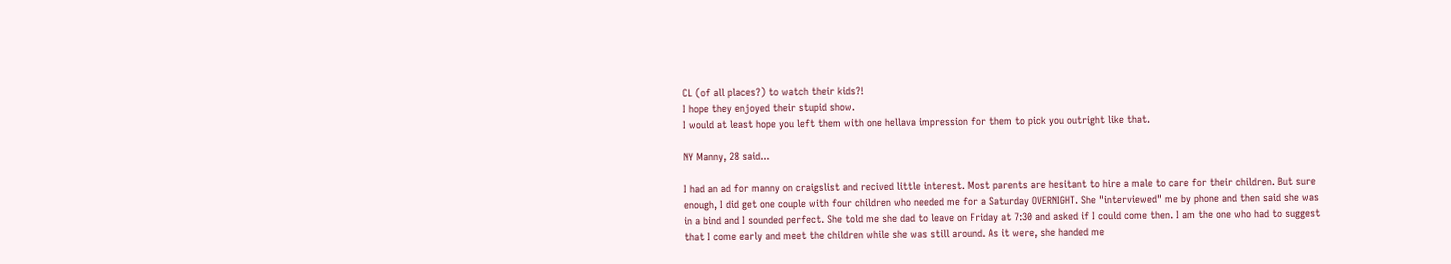CL (of all places?) to watch their kids?!
I hope they enjoyed their stupid show.
I would at least hope you left them with one hellava impression for them to pick you outright like that.

NY Manny, 28 said...

I had an ad for manny on craigslist and recived little interest. Most parents are hesitant to hire a male to care for their children. But sure enough, I did get one couple with four children who needed me for a Saturday OVERNIGHT. She "interviewed" me by phone and then said she was in a bind and I sounded perfect. She told me she dad to leave on Friday at 7:30 and asked if I could come then. I am the one who had to suggest that I come early and meet the children while she was still around. As it were, she handed me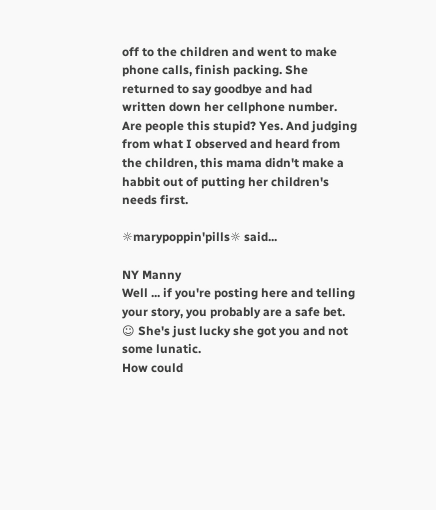off to the children and went to make phone calls, finish packing. She returned to say goodbye and had written down her cellphone number.
Are people this stupid? Yes. And judging from what I observed and heard from the children, this mama didn't make a habbit out of putting her children's needs first.

☼marypoppin'pills☼ said...

NY Manny
Well ... if you're posting here and telling your story, you probably are a safe bet. ☺ She's just lucky she got you and not some lunatic.
How could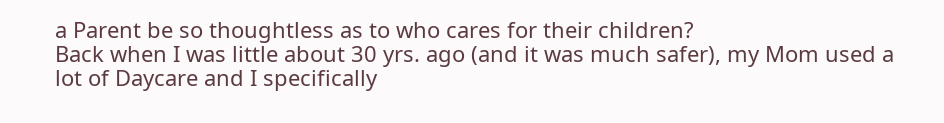a Parent be so thoughtless as to who cares for their children?
Back when I was little about 30 yrs. ago (and it was much safer), my Mom used a lot of Daycare and I specifically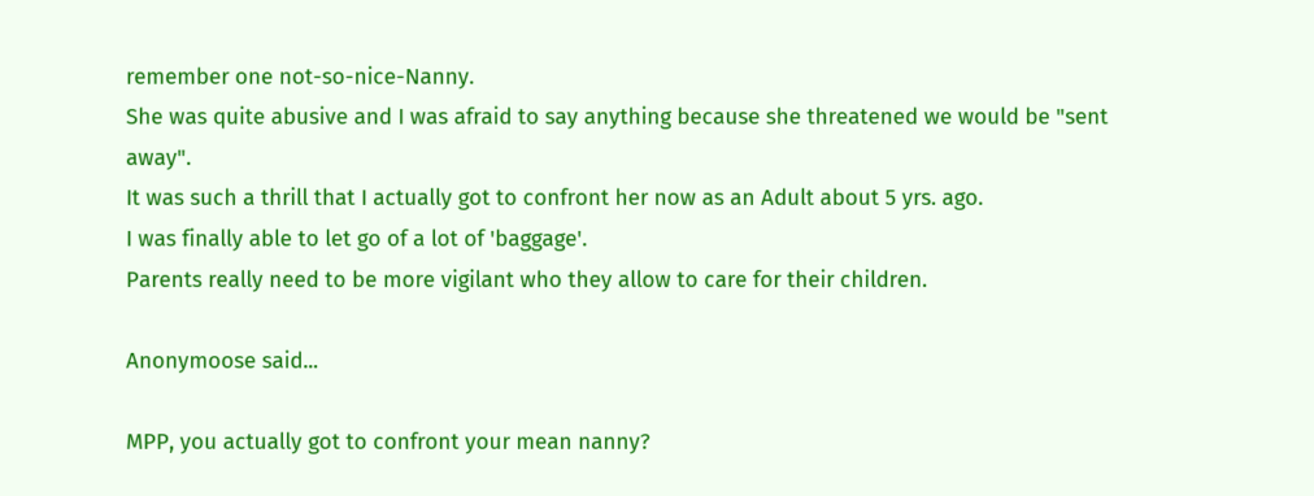remember one not-so-nice-Nanny.
She was quite abusive and I was afraid to say anything because she threatened we would be "sent away".
It was such a thrill that I actually got to confront her now as an Adult about 5 yrs. ago.
I was finally able to let go of a lot of 'baggage'.
Parents really need to be more vigilant who they allow to care for their children.

Anonymoose said...

MPP, you actually got to confront your mean nanny?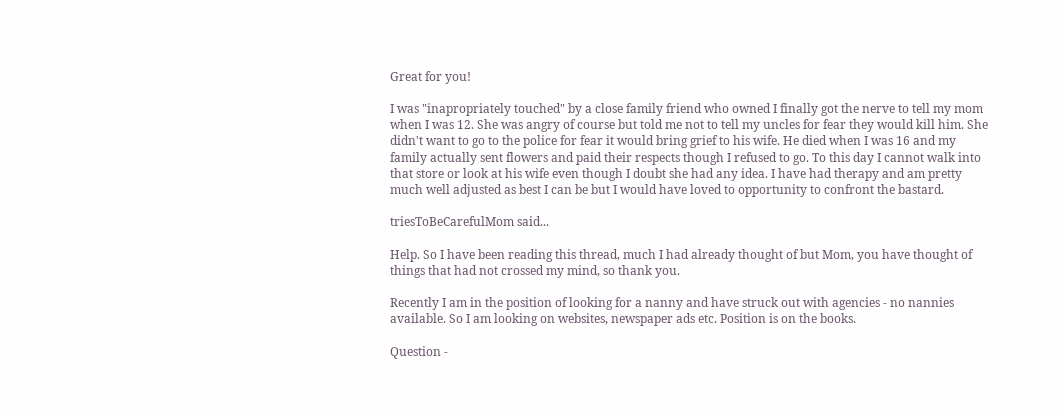Great for you!

I was "inapropriately touched" by a close family friend who owned I finally got the nerve to tell my mom when I was 12. She was angry of course but told me not to tell my uncles for fear they would kill him. She didn't want to go to the police for fear it would bring grief to his wife. He died when I was 16 and my family actually sent flowers and paid their respects though I refused to go. To this day I cannot walk into that store or look at his wife even though I doubt she had any idea. I have had therapy and am pretty much well adjusted as best I can be but I would have loved to opportunity to confront the bastard.

triesToBeCarefulMom said...

Help. So I have been reading this thread, much I had already thought of but Mom, you have thought of things that had not crossed my mind, so thank you.

Recently I am in the position of looking for a nanny and have struck out with agencies - no nannies available. So I am looking on websites, newspaper ads etc. Position is on the books.

Question -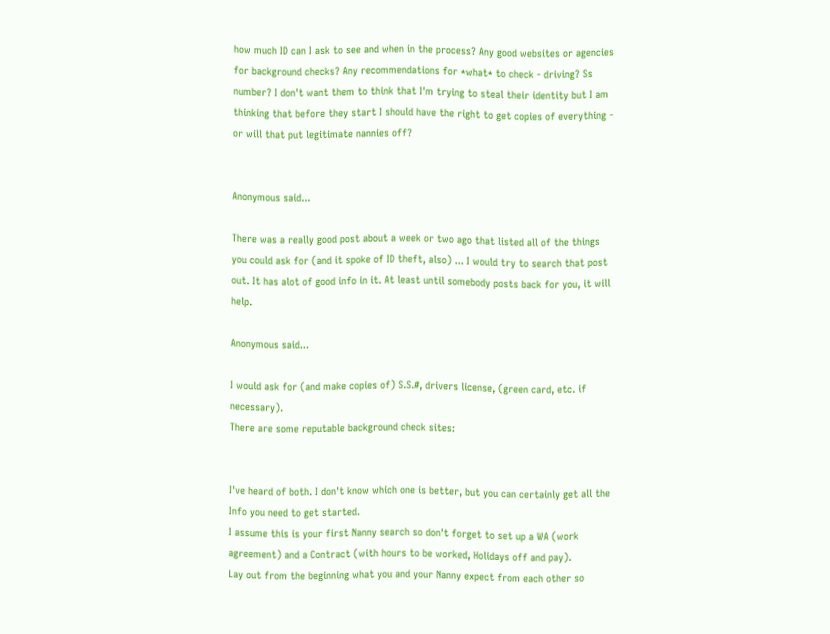how much ID can I ask to see and when in the process? Any good websites or agencies for background checks? Any recommendations for *what* to check - driving? Ss number? I don't want them to think that I'm trying to steal their identity but I am thinking that before they start I should have the right to get copies of everything - or will that put legitimate nannies off?


Anonymous said...

There was a really good post about a week or two ago that listed all of the things you could ask for (and it spoke of ID theft, also) ... I would try to search that post out. It has alot of good info in it. At least until somebody posts back for you, it will help.

Anonymous said...

I would ask for (and make copies of) S.S.#, drivers license, (green card, etc. if necessary).
There are some reputable background check sites:


I've heard of both. I don't know which one is better, but you can certainly get all the Info you need to get started.
I assume this is your first Nanny search so don't forget to set up a WA (work agreement) and a Contract (with hours to be worked, Holidays off and pay).
Lay out from the beginning what you and your Nanny expect from each other so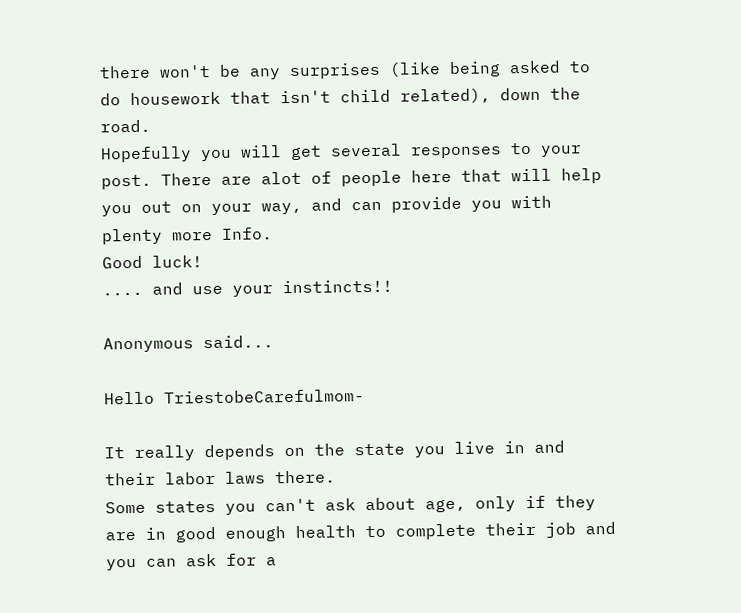there won't be any surprises (like being asked to do housework that isn't child related), down the road.
Hopefully you will get several responses to your post. There are alot of people here that will help you out on your way, and can provide you with plenty more Info.
Good luck!
.... and use your instincts!!

Anonymous said...

Hello TriestobeCarefulmom-

It really depends on the state you live in and their labor laws there.
Some states you can't ask about age, only if they are in good enough health to complete their job and you can ask for a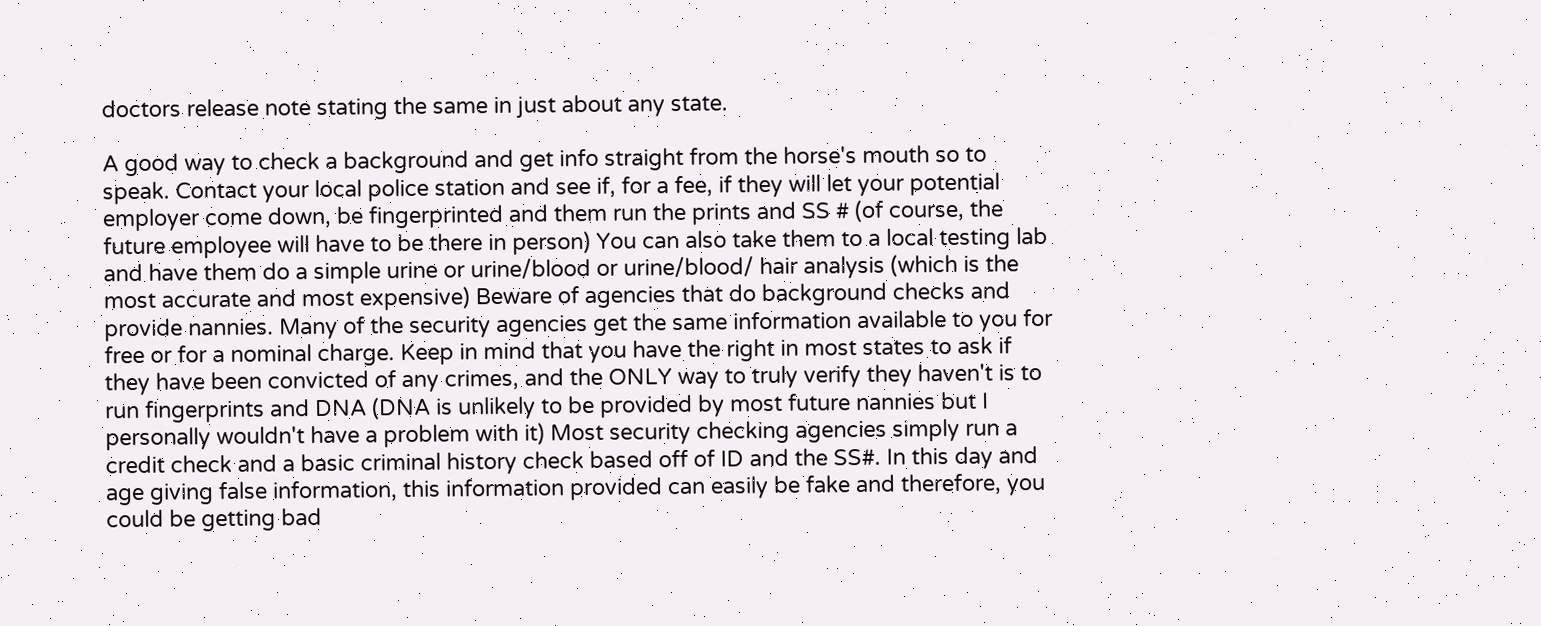doctors release note stating the same in just about any state.

A good way to check a background and get info straight from the horse's mouth so to speak. Contact your local police station and see if, for a fee, if they will let your potential employer come down, be fingerprinted and them run the prints and SS # (of course, the future employee will have to be there in person) You can also take them to a local testing lab and have them do a simple urine or urine/blood or urine/blood/ hair analysis (which is the most accurate and most expensive) Beware of agencies that do background checks and provide nannies. Many of the security agencies get the same information available to you for free or for a nominal charge. Keep in mind that you have the right in most states to ask if they have been convicted of any crimes, and the ONLY way to truly verify they haven't is to run fingerprints and DNA (DNA is unlikely to be provided by most future nannies but I personally wouldn't have a problem with it) Most security checking agencies simply run a credit check and a basic criminal history check based off of ID and the SS#. In this day and age giving false information, this information provided can easily be fake and therefore, you could be getting bad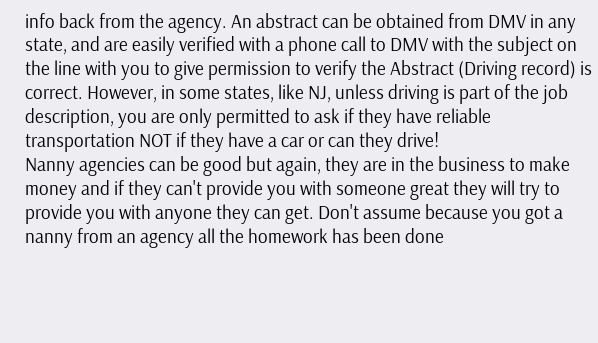info back from the agency. An abstract can be obtained from DMV in any state, and are easily verified with a phone call to DMV with the subject on the line with you to give permission to verify the Abstract (Driving record) is correct. However, in some states, like NJ, unless driving is part of the job description, you are only permitted to ask if they have reliable transportation NOT if they have a car or can they drive!
Nanny agencies can be good but again, they are in the business to make money and if they can't provide you with someone great they will try to provide you with anyone they can get. Don't assume because you got a nanny from an agency all the homework has been done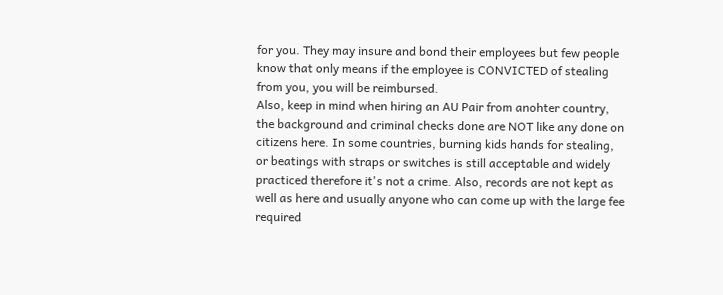for you. They may insure and bond their employees but few people know that only means if the employee is CONVICTED of stealing from you, you will be reimbursed.
Also, keep in mind when hiring an AU Pair from anohter country, the background and criminal checks done are NOT like any done on citizens here. In some countries, burning kids hands for stealing, or beatings with straps or switches is still acceptable and widely practiced therefore it's not a crime. Also, records are not kept as well as here and usually anyone who can come up with the large fee required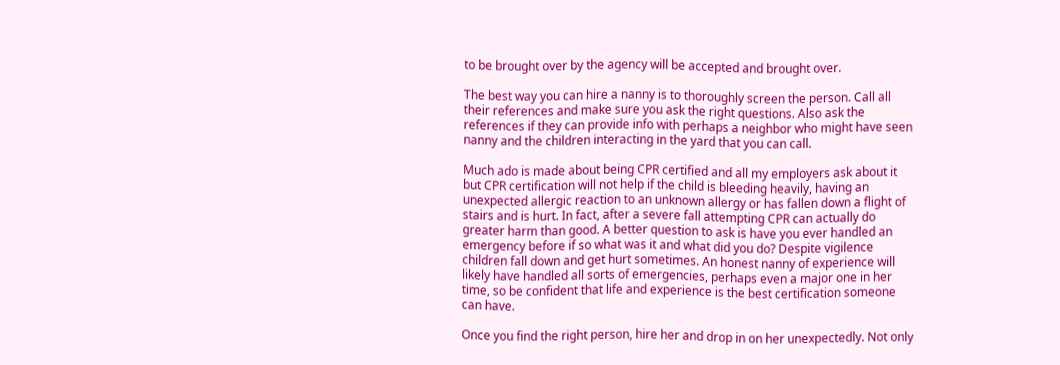to be brought over by the agency will be accepted and brought over.

The best way you can hire a nanny is to thoroughly screen the person. Call all their references and make sure you ask the right questions. Also ask the references if they can provide info with perhaps a neighbor who might have seen nanny and the children interacting in the yard that you can call.

Much ado is made about being CPR certified and all my employers ask about it but CPR certification will not help if the child is bleeding heavily, having an unexpected allergic reaction to an unknown allergy or has fallen down a flight of stairs and is hurt. In fact, after a severe fall attempting CPR can actually do greater harm than good. A better question to ask is have you ever handled an emergency before if so what was it and what did you do? Despite vigilence children fall down and get hurt sometimes. An honest nanny of experience will likely have handled all sorts of emergencies, perhaps even a major one in her time, so be confident that life and experience is the best certification someone can have.

Once you find the right person, hire her and drop in on her unexpectedly. Not only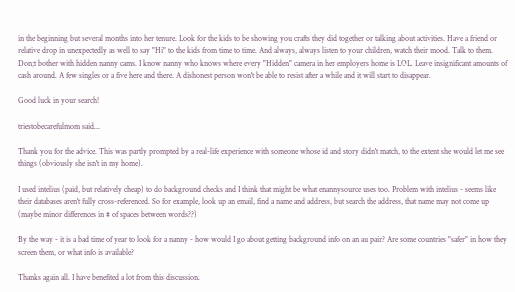in the beginning but several months into her tenure. Look for the kids to be showing you crafts they did together or talking about activities. Have a friend or relative drop in unexpectedly as well to say "Hi" to the kids from time to time. And always, always listen to your children, watch their mood. Talk to them. Don;t bother with hidden nanny cams. I know nanny who knows where every "Hidden" camera in her employers home is LOL. Leave insignificant amounts of cash around. A few singles or a five here and there. A dishonest person won't be able to resist after a while and it will start to disappear.

Good luck in your search!

triestobecarefulmom said...

Thank you for the advice. This was partly prompted by a real-life experience with someone whose id and story didn't match, to the extent she would let me see things (obviously she isn't in my home).

I used intelius (paid, but relatively cheap) to do background checks and I think that might be what enannysource uses too. Problem with intelius - seems like their databases aren't fully cross-referenced. So for example, look up an email, find a name and address, but search the address, that name may not come up (maybe minor differences in # of spaces between words??)

By the way - it is a bad time of year to look for a nanny - how would I go about getting background info on an au pair? Are some countries "safer" in how they screen them, or what info is available?

Thanks again all. I have benefited a lot from this discussion.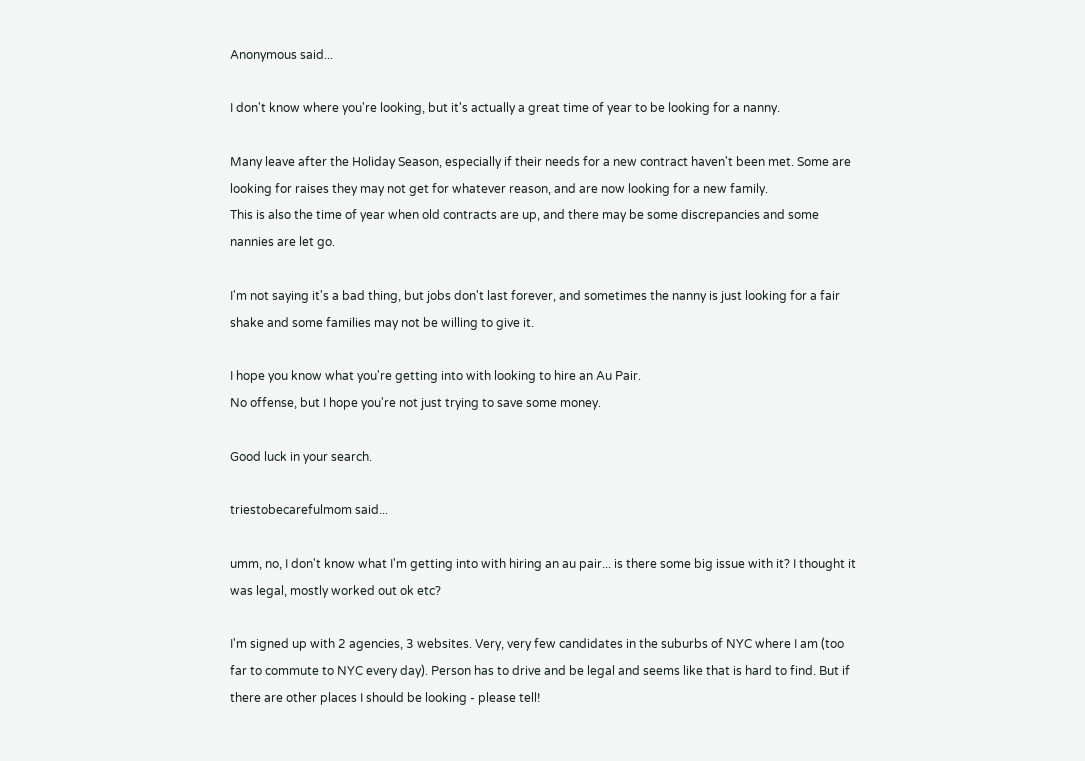Anonymous said...

I don't know where you're looking, but it's actually a great time of year to be looking for a nanny.

Many leave after the Holiday Season, especially if their needs for a new contract haven't been met. Some are looking for raises they may not get for whatever reason, and are now looking for a new family.
This is also the time of year when old contracts are up, and there may be some discrepancies and some nannies are let go.

I'm not saying it's a bad thing, but jobs don't last forever, and sometimes the nanny is just looking for a fair shake and some families may not be willing to give it.

I hope you know what you're getting into with looking to hire an Au Pair.
No offense, but I hope you're not just trying to save some money.

Good luck in your search.

triestobecarefulmom said...

umm, no, I don't know what I'm getting into with hiring an au pair... is there some big issue with it? I thought it was legal, mostly worked out ok etc?

I'm signed up with 2 agencies, 3 websites. Very, very few candidates in the suburbs of NYC where I am (too far to commute to NYC every day). Person has to drive and be legal and seems like that is hard to find. But if there are other places I should be looking - please tell!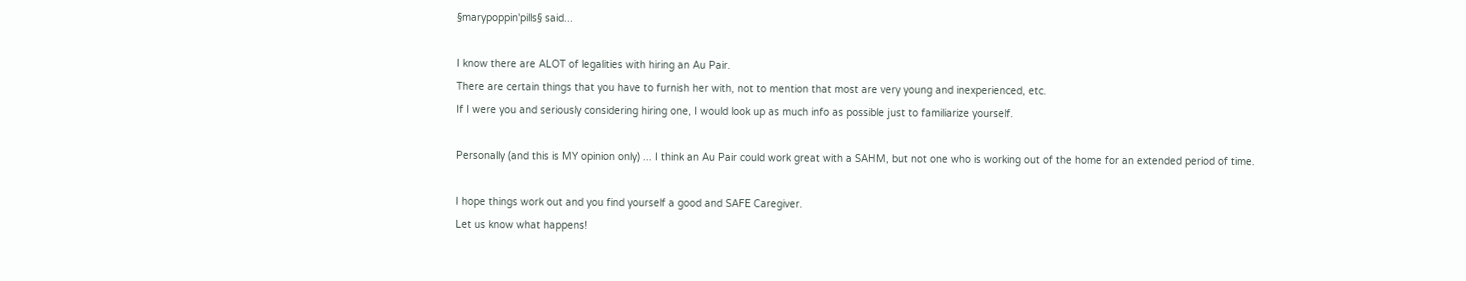§marypoppin'pills§ said...

I know there are ALOT of legalities with hiring an Au Pair.
There are certain things that you have to furnish her with, not to mention that most are very young and inexperienced, etc.
If I were you and seriously considering hiring one, I would look up as much info as possible just to familiarize yourself.

Personally (and this is MY opinion only) ... I think an Au Pair could work great with a SAHM, but not one who is working out of the home for an extended period of time.

I hope things work out and you find yourself a good and SAFE Caregiver.
Let us know what happens!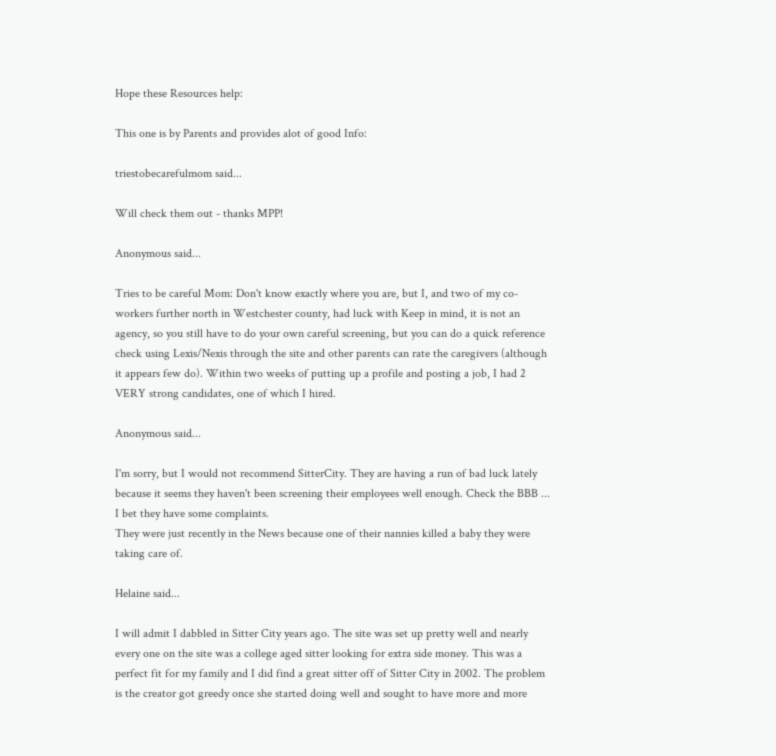Hope these Resources help:

This one is by Parents and provides alot of good Info:

triestobecarefulmom said...

Will check them out - thanks MPP!

Anonymous said...

Tries to be careful Mom: Don't know exactly where you are, but I, and two of my co-workers further north in Westchester county, had luck with Keep in mind, it is not an agency, so you still have to do your own careful screening, but you can do a quick reference check using Lexis/Nexis through the site and other parents can rate the caregivers (although it appears few do). Within two weeks of putting up a profile and posting a job, I had 2 VERY strong candidates, one of which I hired.

Anonymous said...

I'm sorry, but I would not recommend SitterCity. They are having a run of bad luck lately because it seems they haven't been screening their employees well enough. Check the BBB ... I bet they have some complaints.
They were just recently in the News because one of their nannies killed a baby they were taking care of.

Helaine said...

I will admit I dabbled in Sitter City years ago. The site was set up pretty well and nearly every one on the site was a college aged sitter looking for extra side money. This was a perfect fit for my family and I did find a great sitter off of Sitter City in 2002. The problem is the creator got greedy once she started doing well and sought to have more and more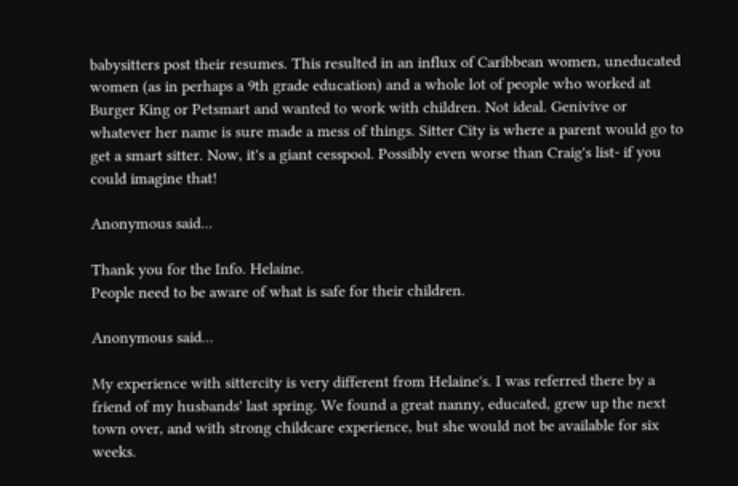babysitters post their resumes. This resulted in an influx of Caribbean women, uneducated women (as in perhaps a 9th grade education) and a whole lot of people who worked at Burger King or Petsmart and wanted to work with children. Not ideal. Genivive or whatever her name is sure made a mess of things. Sitter City is where a parent would go to get a smart sitter. Now, it's a giant cesspool. Possibly even worse than Craig's list- if you could imagine that!

Anonymous said...

Thank you for the Info. Helaine.
People need to be aware of what is safe for their children.

Anonymous said...

My experience with sittercity is very different from Helaine's. I was referred there by a friend of my husbands' last spring. We found a great nanny, educated, grew up the next town over, and with strong childcare experience, but she would not be available for six weeks.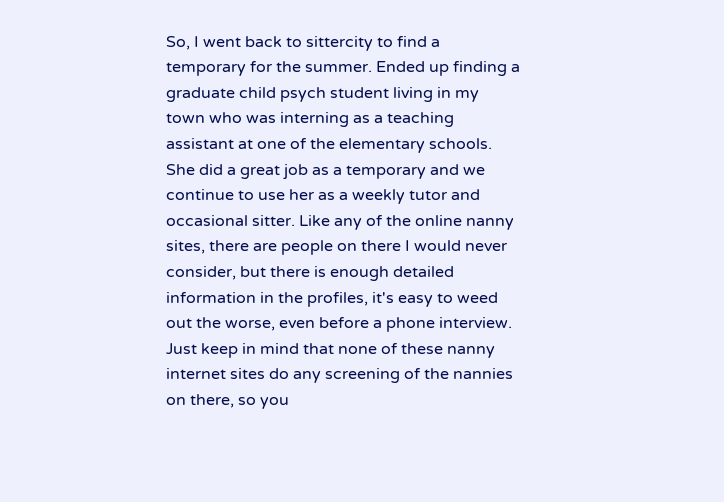So, I went back to sittercity to find a temporary for the summer. Ended up finding a graduate child psych student living in my town who was interning as a teaching assistant at one of the elementary schools. She did a great job as a temporary and we continue to use her as a weekly tutor and occasional sitter. Like any of the online nanny sites, there are people on there I would never consider, but there is enough detailed information in the profiles, it's easy to weed out the worse, even before a phone interview. Just keep in mind that none of these nanny internet sites do any screening of the nannies on there, so you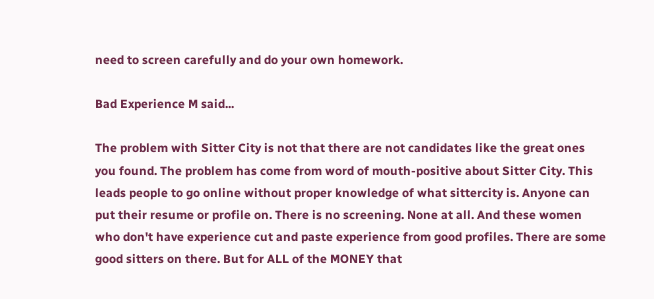need to screen carefully and do your own homework.

Bad Experience M said...

The problem with Sitter City is not that there are not candidates like the great ones you found. The problem has come from word of mouth-positive about Sitter City. This leads people to go online without proper knowledge of what sittercity is. Anyone can put their resume or profile on. There is no screening. None at all. And these women who don't have experience cut and paste experience from good profiles. There are some good sitters on there. But for ALL of the MONEY that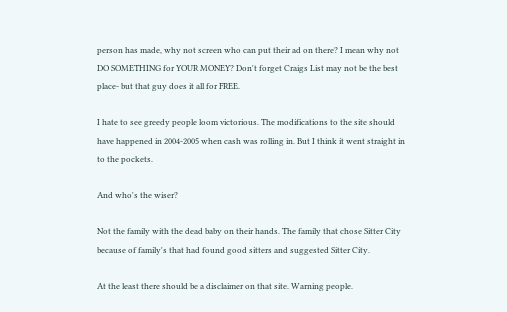person has made, why not screen who can put their ad on there? I mean why not DO SOMETHING for YOUR MONEY? Don't forget Craigs List may not be the best place- but that guy does it all for FREE.

I hate to see greedy people loom victorious. The modifications to the site should have happened in 2004-2005 when cash was rolling in. But I think it went straight in to the pockets.

And who's the wiser?

Not the family with the dead baby on their hands. The family that chose Sitter City because of family's that had found good sitters and suggested Sitter City.

At the least there should be a disclaimer on that site. Warning people.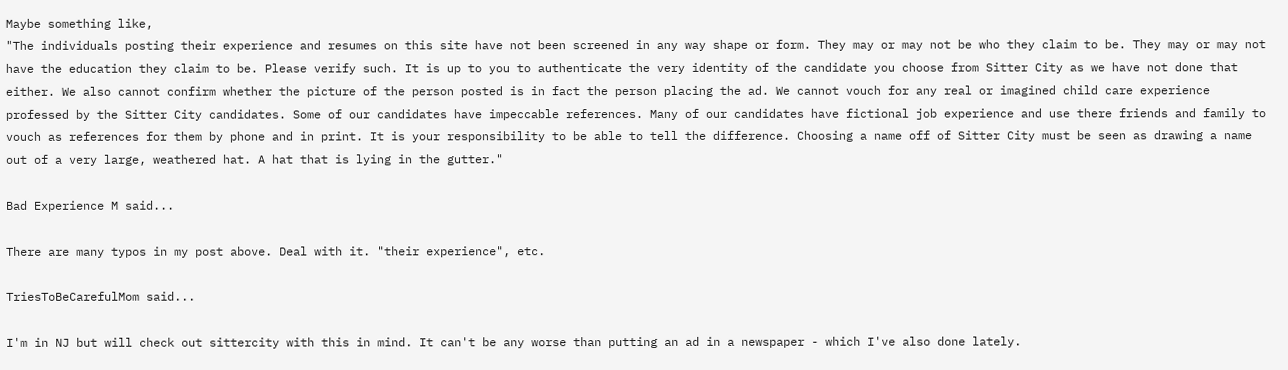Maybe something like,
"The individuals posting their experience and resumes on this site have not been screened in any way shape or form. They may or may not be who they claim to be. They may or may not have the education they claim to be. Please verify such. It is up to you to authenticate the very identity of the candidate you choose from Sitter City as we have not done that either. We also cannot confirm whether the picture of the person posted is in fact the person placing the ad. We cannot vouch for any real or imagined child care experience professed by the Sitter City candidates. Some of our candidates have impeccable references. Many of our candidates have fictional job experience and use there friends and family to vouch as references for them by phone and in print. It is your responsibility to be able to tell the difference. Choosing a name off of Sitter City must be seen as drawing a name out of a very large, weathered hat. A hat that is lying in the gutter."

Bad Experience M said...

There are many typos in my post above. Deal with it. "their experience", etc.

TriesToBeCarefulMom said...

I'm in NJ but will check out sittercity with this in mind. It can't be any worse than putting an ad in a newspaper - which I've also done lately.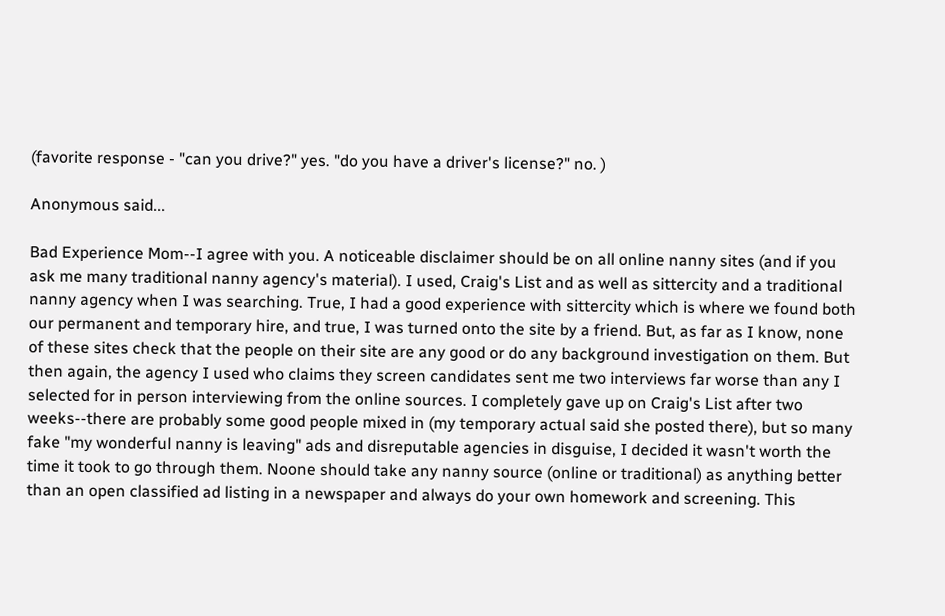(favorite response - "can you drive?" yes. "do you have a driver's license?" no. )

Anonymous said...

Bad Experience Mom--I agree with you. A noticeable disclaimer should be on all online nanny sites (and if you ask me many traditional nanny agency's material). I used, Craig's List and as well as sittercity and a traditional nanny agency when I was searching. True, I had a good experience with sittercity which is where we found both our permanent and temporary hire, and true, I was turned onto the site by a friend. But, as far as I know, none of these sites check that the people on their site are any good or do any background investigation on them. But then again, the agency I used who claims they screen candidates sent me two interviews far worse than any I selected for in person interviewing from the online sources. I completely gave up on Craig's List after two weeks--there are probably some good people mixed in (my temporary actual said she posted there), but so many fake "my wonderful nanny is leaving" ads and disreputable agencies in disguise, I decided it wasn't worth the time it took to go through them. Noone should take any nanny source (online or traditional) as anything better than an open classified ad listing in a newspaper and always do your own homework and screening. This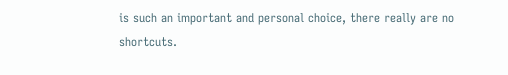is such an important and personal choice, there really are no shortcuts.